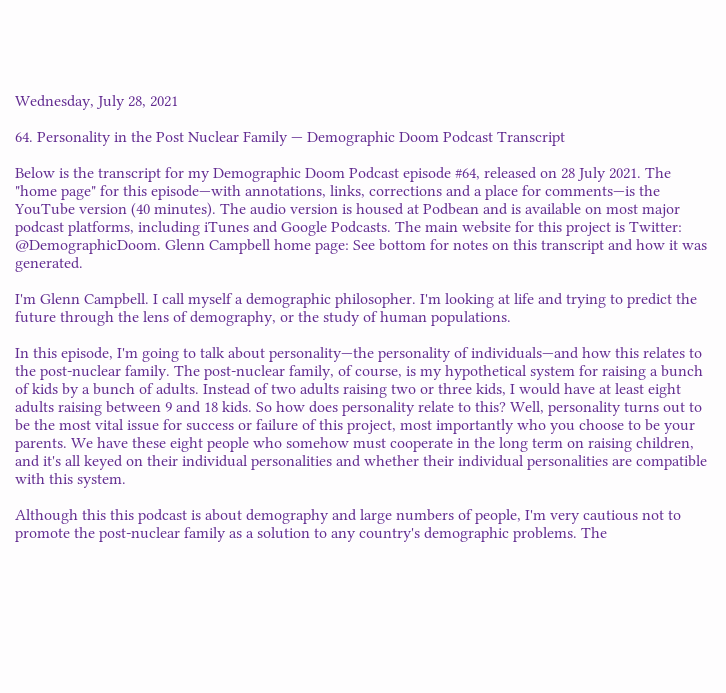Wednesday, July 28, 2021

64. Personality in the Post Nuclear Family — Demographic Doom Podcast Transcript

Below is the transcript for my Demographic Doom Podcast episode #64, released on 28 July 2021. The "home page" for this episode—with annotations, links, corrections and a place for comments—is the YouTube version (40 minutes). The audio version is housed at Podbean and is available on most major podcast platforms, including iTunes and Google Podcasts. The main website for this project is Twitter: @DemographicDoom. Glenn Campbell home page: See bottom for notes on this transcript and how it was generated.

I'm Glenn Campbell. I call myself a demographic philosopher. I'm looking at life and trying to predict the future through the lens of demography, or the study of human populations.

In this episode, I'm going to talk about personality—the personality of individuals—and how this relates to the post-nuclear family. The post-nuclear family, of course, is my hypothetical system for raising a bunch of kids by a bunch of adults. Instead of two adults raising two or three kids, I would have at least eight adults raising between 9 and 18 kids. So how does personality relate to this? Well, personality turns out to be the most vital issue for success or failure of this project, most importantly who you choose to be your parents. We have these eight people who somehow must cooperate in the long term on raising children, and it's all keyed on their individual personalities and whether their individual personalities are compatible with this system.

Although this this podcast is about demography and large numbers of people, I'm very cautious not to promote the post-nuclear family as a solution to any country's demographic problems. The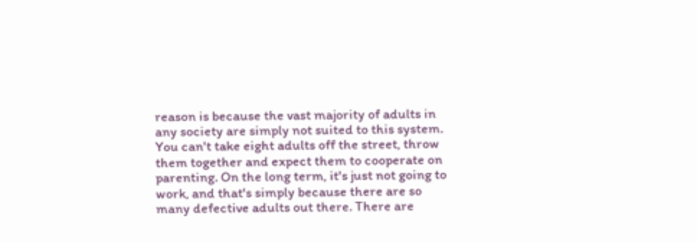reason is because the vast majority of adults in any society are simply not suited to this system. You can't take eight adults off the street, throw them together and expect them to cooperate on parenting. On the long term, it's just not going to work, and that's simply because there are so many defective adults out there. There are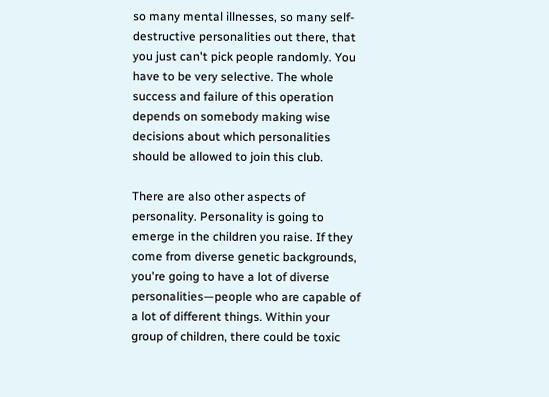so many mental illnesses, so many self-destructive personalities out there, that you just can't pick people randomly. You have to be very selective. The whole success and failure of this operation depends on somebody making wise decisions about which personalities should be allowed to join this club.

There are also other aspects of personality. Personality is going to emerge in the children you raise. If they come from diverse genetic backgrounds, you're going to have a lot of diverse personalities—people who are capable of a lot of different things. Within your group of children, there could be toxic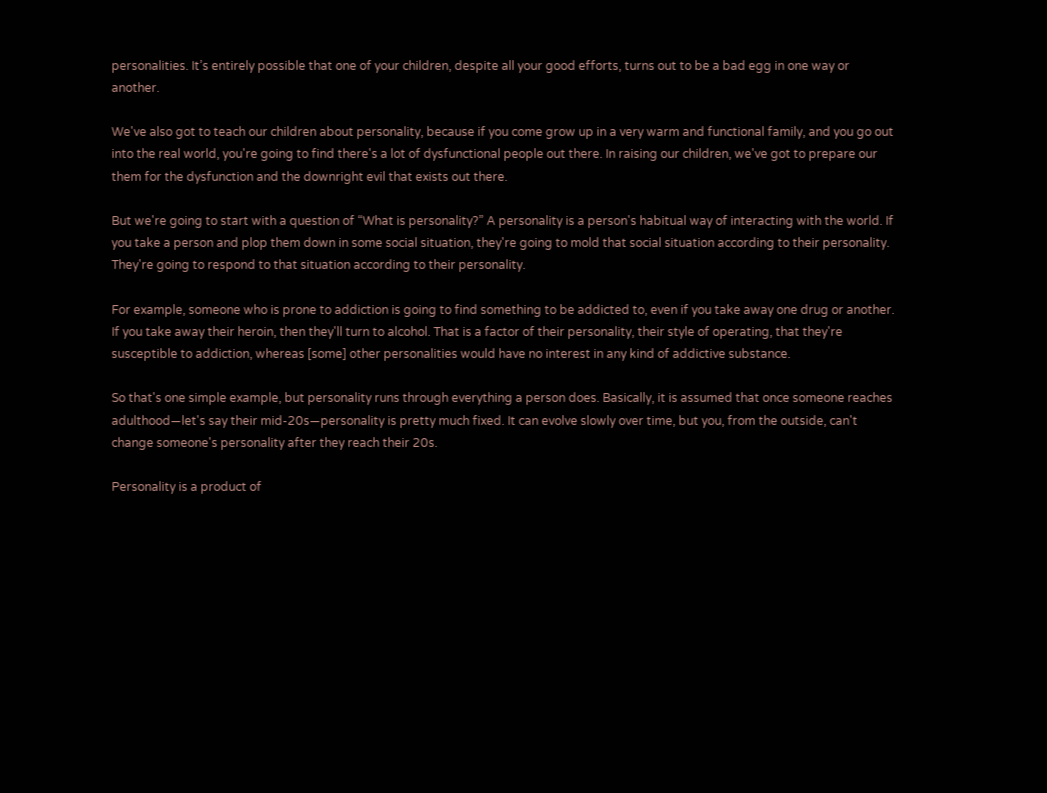personalities. It’s entirely possible that one of your children, despite all your good efforts, turns out to be a bad egg in one way or another.

We've also got to teach our children about personality, because if you come grow up in a very warm and functional family, and you go out into the real world, you're going to find there's a lot of dysfunctional people out there. In raising our children, we've got to prepare our them for the dysfunction and the downright evil that exists out there.

But we're going to start with a question of “What is personality?” A personality is a person's habitual way of interacting with the world. If you take a person and plop them down in some social situation, they're going to mold that social situation according to their personality. They're going to respond to that situation according to their personality.

For example, someone who is prone to addiction is going to find something to be addicted to, even if you take away one drug or another. If you take away their heroin, then they'll turn to alcohol. That is a factor of their personality, their style of operating, that they're susceptible to addiction, whereas [some] other personalities would have no interest in any kind of addictive substance.

So that's one simple example, but personality runs through everything a person does. Basically, it is assumed that once someone reaches adulthood—let's say their mid-20s—personality is pretty much fixed. It can evolve slowly over time, but you, from the outside, can't change someone's personality after they reach their 20s.

Personality is a product of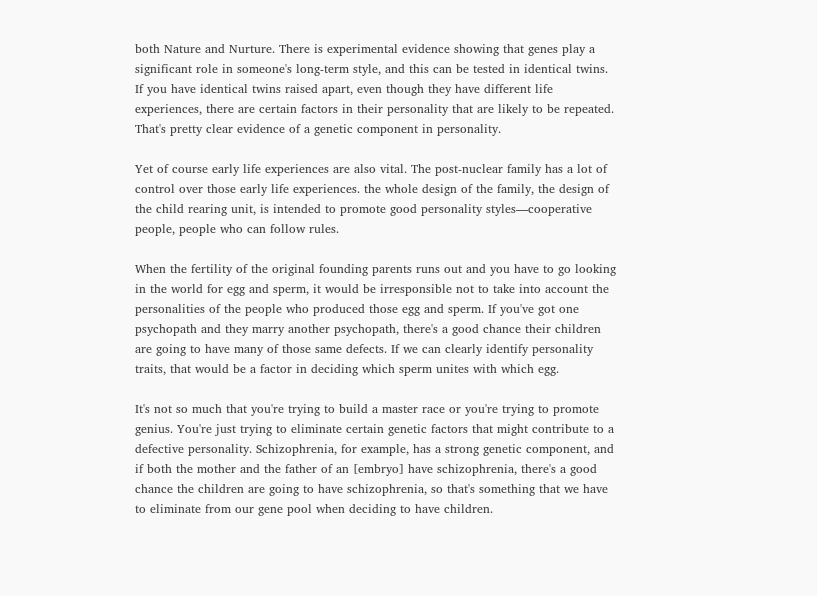both Nature and Nurture. There is experimental evidence showing that genes play a significant role in someone's long-term style, and this can be tested in identical twins. If you have identical twins raised apart, even though they have different life experiences, there are certain factors in their personality that are likely to be repeated. That's pretty clear evidence of a genetic component in personality.

Yet of course early life experiences are also vital. The post-nuclear family has a lot of control over those early life experiences. the whole design of the family, the design of the child rearing unit, is intended to promote good personality styles—cooperative people, people who can follow rules.

When the fertility of the original founding parents runs out and you have to go looking in the world for egg and sperm, it would be irresponsible not to take into account the personalities of the people who produced those egg and sperm. If you've got one psychopath and they marry another psychopath, there's a good chance their children are going to have many of those same defects. If we can clearly identify personality traits, that would be a factor in deciding which sperm unites with which egg.

It's not so much that you're trying to build a master race or you're trying to promote genius. You're just trying to eliminate certain genetic factors that might contribute to a defective personality. Schizophrenia, for example, has a strong genetic component, and if both the mother and the father of an [embryo] have schizophrenia, there's a good chance the children are going to have schizophrenia, so that's something that we have to eliminate from our gene pool when deciding to have children.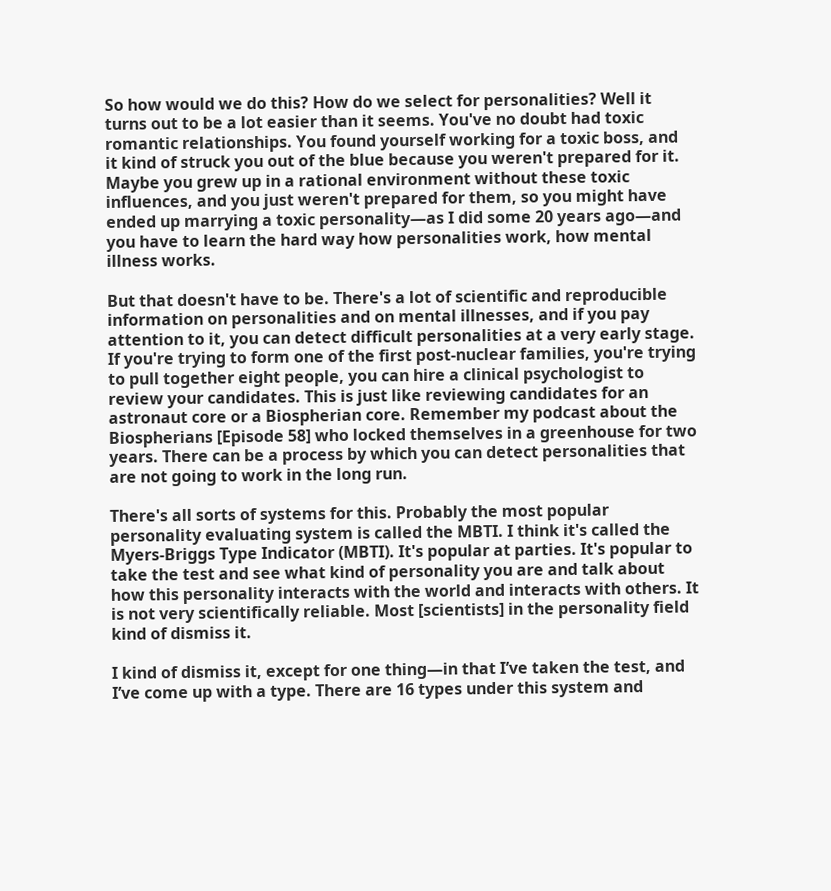So how would we do this? How do we select for personalities? Well it turns out to be a lot easier than it seems. You've no doubt had toxic romantic relationships. You found yourself working for a toxic boss, and it kind of struck you out of the blue because you weren't prepared for it. Maybe you grew up in a rational environment without these toxic influences, and you just weren't prepared for them, so you might have ended up marrying a toxic personality—as I did some 20 years ago—and you have to learn the hard way how personalities work, how mental illness works.

But that doesn't have to be. There's a lot of scientific and reproducible information on personalities and on mental illnesses, and if you pay attention to it, you can detect difficult personalities at a very early stage. If you're trying to form one of the first post-nuclear families, you're trying to pull together eight people, you can hire a clinical psychologist to review your candidates. This is just like reviewing candidates for an astronaut core or a Biospherian core. Remember my podcast about the Biospherians [Episode 58] who locked themselves in a greenhouse for two years. There can be a process by which you can detect personalities that are not going to work in the long run.

There's all sorts of systems for this. Probably the most popular personality evaluating system is called the MBTI. I think it's called the Myers-Briggs Type Indicator (MBTI). It's popular at parties. It's popular to take the test and see what kind of personality you are and talk about how this personality interacts with the world and interacts with others. It is not very scientifically reliable. Most [scientists] in the personality field kind of dismiss it.

I kind of dismiss it, except for one thing—in that I’ve taken the test, and I’ve come up with a type. There are 16 types under this system and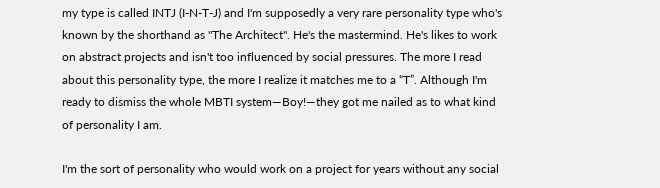my type is called INTJ (I-N-T-J) and I'm supposedly a very rare personality type who's known by the shorthand as "The Architect". He's the mastermind. He's likes to work on abstract projects and isn't too influenced by social pressures. The more I read about this personality type, the more I realize it matches me to a “T”. Although I'm ready to dismiss the whole MBTI system—Boy!—they got me nailed as to what kind of personality I am.

I'm the sort of personality who would work on a project for years without any social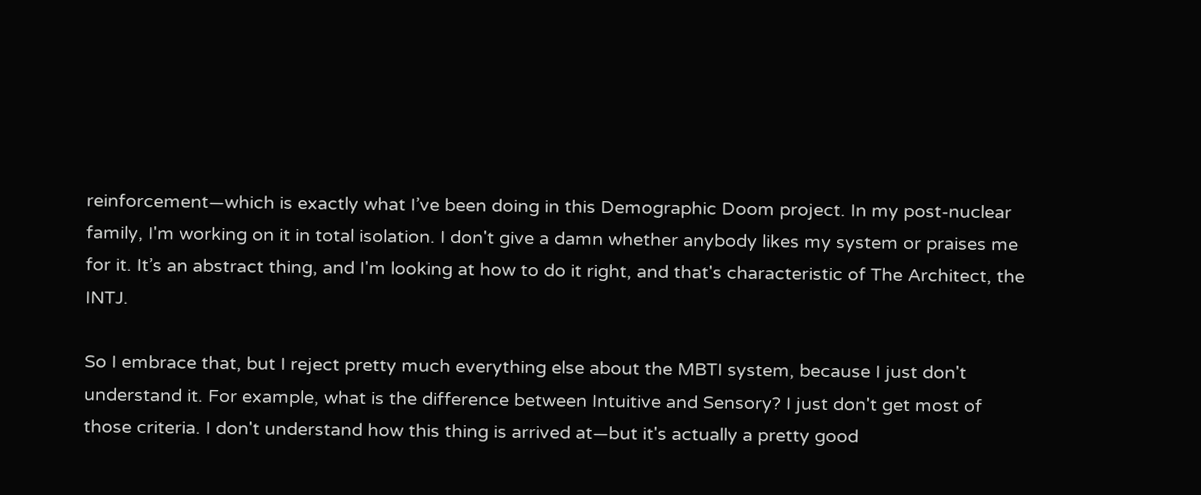reinforcement—which is exactly what I’ve been doing in this Demographic Doom project. In my post-nuclear family, I'm working on it in total isolation. I don't give a damn whether anybody likes my system or praises me for it. It’s an abstract thing, and I'm looking at how to do it right, and that's characteristic of The Architect, the INTJ.

So I embrace that, but I reject pretty much everything else about the MBTI system, because I just don't understand it. For example, what is the difference between Intuitive and Sensory? I just don't get most of those criteria. I don't understand how this thing is arrived at—but it's actually a pretty good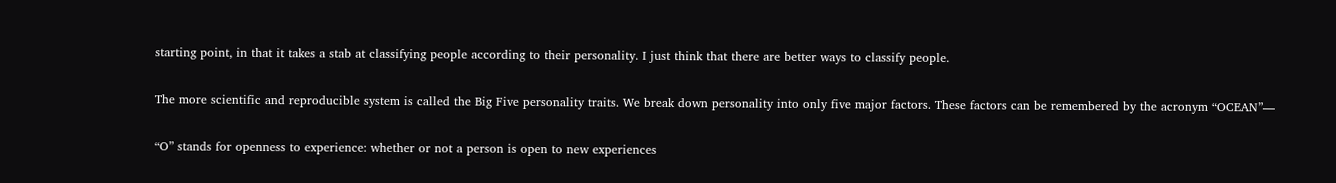starting point, in that it takes a stab at classifying people according to their personality. I just think that there are better ways to classify people.

The more scientific and reproducible system is called the Big Five personality traits. We break down personality into only five major factors. These factors can be remembered by the acronym “OCEAN”—

“O” stands for openness to experience: whether or not a person is open to new experiences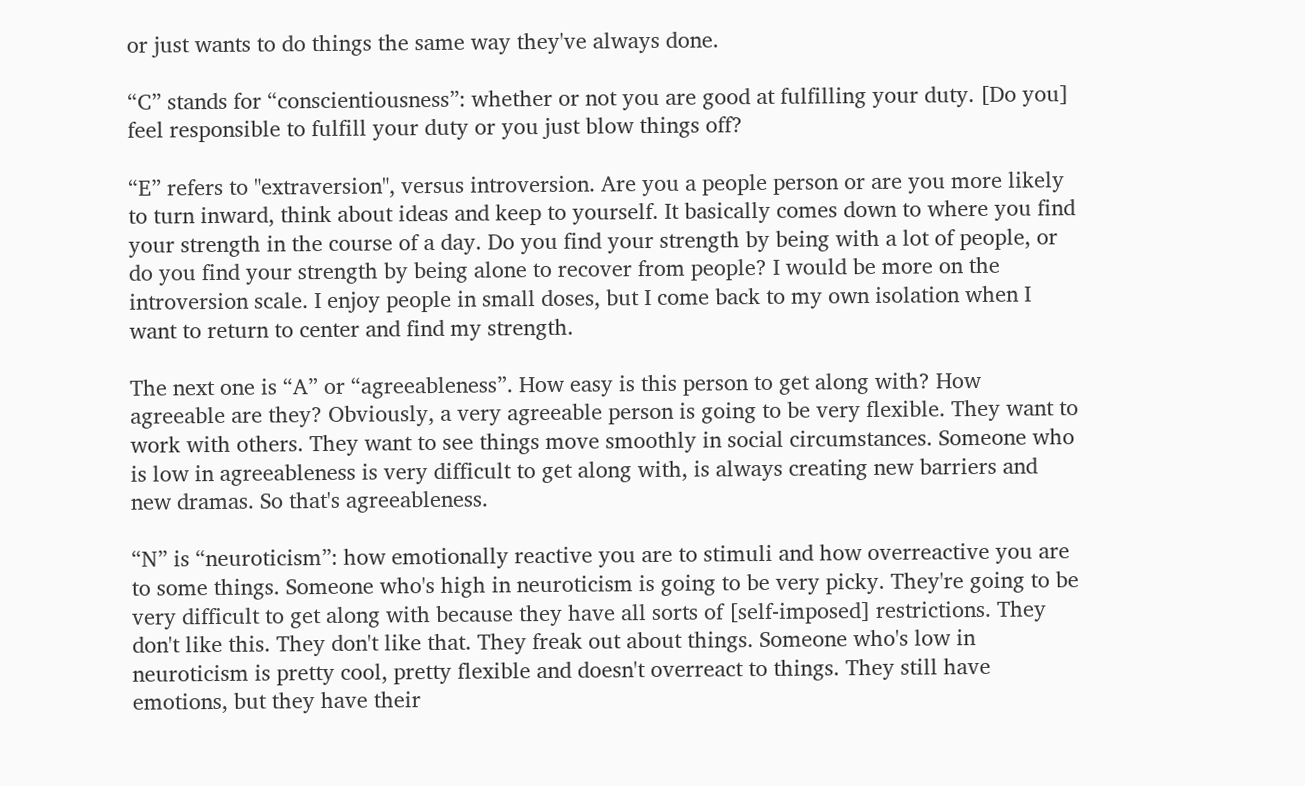or just wants to do things the same way they've always done.

“C” stands for “conscientiousness”: whether or not you are good at fulfilling your duty. [Do you] feel responsible to fulfill your duty or you just blow things off?

“E” refers to "extraversion", versus introversion. Are you a people person or are you more likely to turn inward, think about ideas and keep to yourself. It basically comes down to where you find your strength in the course of a day. Do you find your strength by being with a lot of people, or do you find your strength by being alone to recover from people? I would be more on the introversion scale. I enjoy people in small doses, but I come back to my own isolation when I want to return to center and find my strength.

The next one is “A” or “agreeableness”. How easy is this person to get along with? How agreeable are they? Obviously, a very agreeable person is going to be very flexible. They want to work with others. They want to see things move smoothly in social circumstances. Someone who is low in agreeableness is very difficult to get along with, is always creating new barriers and new dramas. So that's agreeableness.

“N” is “neuroticism”: how emotionally reactive you are to stimuli and how overreactive you are to some things. Someone who's high in neuroticism is going to be very picky. They're going to be very difficult to get along with because they have all sorts of [self-imposed] restrictions. They don't like this. They don't like that. They freak out about things. Someone who's low in neuroticism is pretty cool, pretty flexible and doesn't overreact to things. They still have emotions, but they have their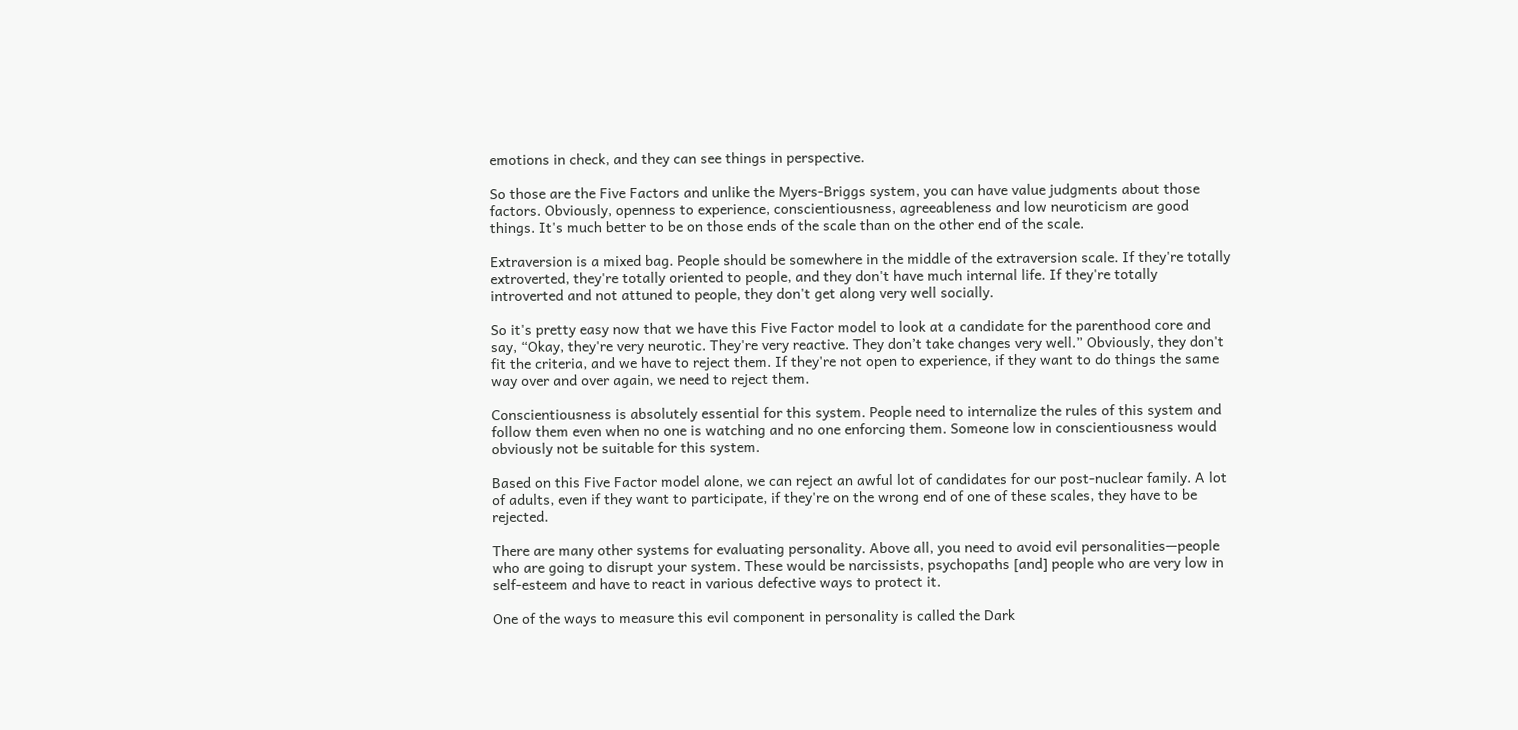emotions in check, and they can see things in perspective.

So those are the Five Factors and unlike the Myers-Briggs system, you can have value judgments about those factors. Obviously, openness to experience, conscientiousness, agreeableness and low neuroticism are good things. It's much better to be on those ends of the scale than on the other end of the scale.

Extraversion is a mixed bag. People should be somewhere in the middle of the extraversion scale. If they're totally extroverted, they're totally oriented to people, and they don't have much internal life. If they're totally introverted and not attuned to people, they don't get along very well socially.

So it's pretty easy now that we have this Five Factor model to look at a candidate for the parenthood core and say, “Okay, they're very neurotic. They're very reactive. They don’t take changes very well.” Obviously, they don't fit the criteria, and we have to reject them. If they're not open to experience, if they want to do things the same way over and over again, we need to reject them.

Conscientiousness is absolutely essential for this system. People need to internalize the rules of this system and follow them even when no one is watching and no one enforcing them. Someone low in conscientiousness would obviously not be suitable for this system.

Based on this Five Factor model alone, we can reject an awful lot of candidates for our post-nuclear family. A lot of adults, even if they want to participate, if they're on the wrong end of one of these scales, they have to be rejected.

There are many other systems for evaluating personality. Above all, you need to avoid evil personalities—people who are going to disrupt your system. These would be narcissists, psychopaths [and] people who are very low in self-esteem and have to react in various defective ways to protect it.

One of the ways to measure this evil component in personality is called the Dark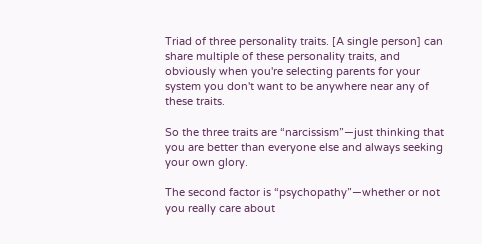Triad of three personality traits. [A single person] can share multiple of these personality traits, and obviously when you're selecting parents for your system you don't want to be anywhere near any of these traits.

So the three traits are “narcissism”—just thinking that you are better than everyone else and always seeking your own glory.

The second factor is “psychopathy”—whether or not you really care about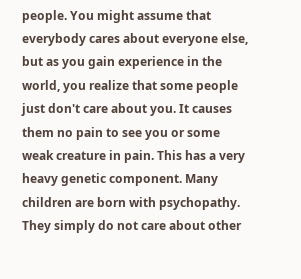people. You might assume that everybody cares about everyone else, but as you gain experience in the world, you realize that some people just don't care about you. It causes them no pain to see you or some weak creature in pain. This has a very heavy genetic component. Many children are born with psychopathy. They simply do not care about other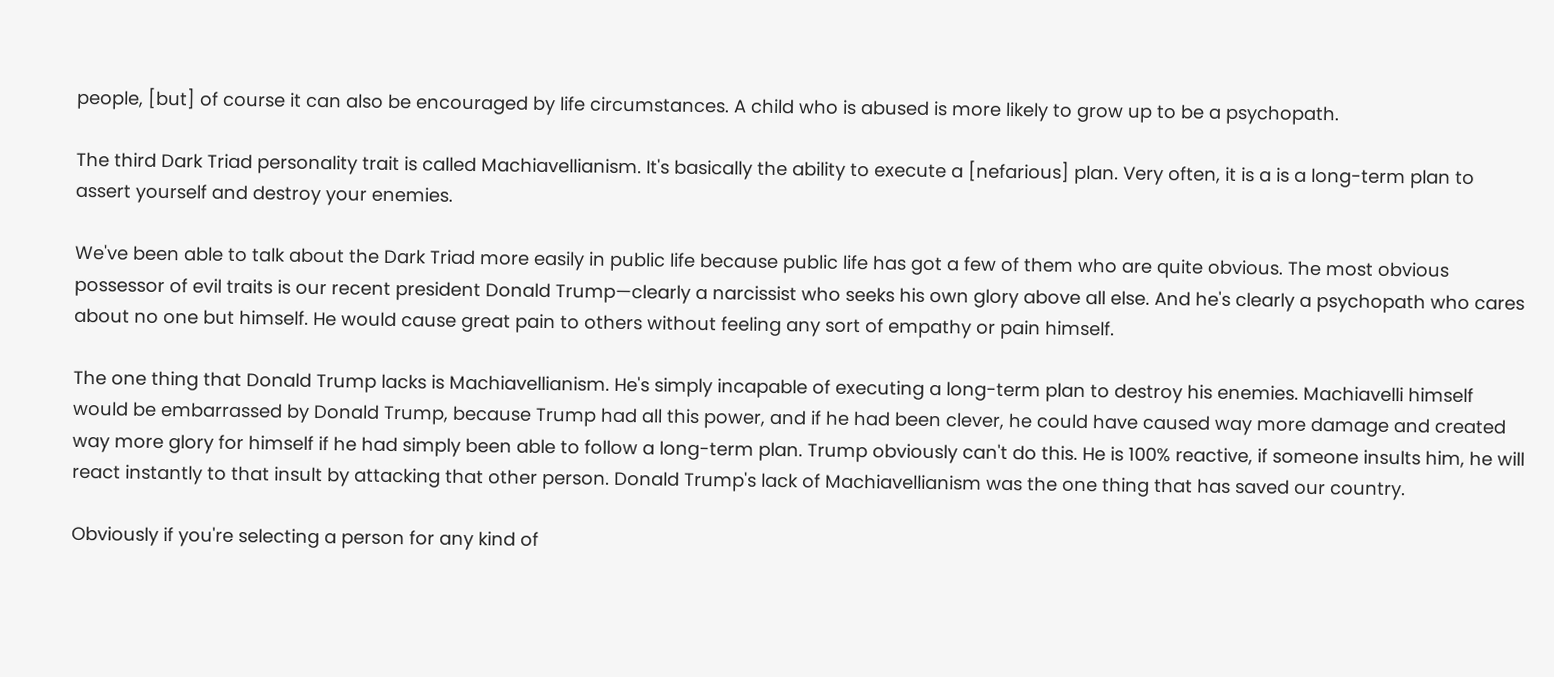people, [but] of course it can also be encouraged by life circumstances. A child who is abused is more likely to grow up to be a psychopath.

The third Dark Triad personality trait is called Machiavellianism. It's basically the ability to execute a [nefarious] plan. Very often, it is a is a long-term plan to assert yourself and destroy your enemies.

We've been able to talk about the Dark Triad more easily in public life because public life has got a few of them who are quite obvious. The most obvious possessor of evil traits is our recent president Donald Trump—clearly a narcissist who seeks his own glory above all else. And he's clearly a psychopath who cares about no one but himself. He would cause great pain to others without feeling any sort of empathy or pain himself.

The one thing that Donald Trump lacks is Machiavellianism. He's simply incapable of executing a long-term plan to destroy his enemies. Machiavelli himself would be embarrassed by Donald Trump, because Trump had all this power, and if he had been clever, he could have caused way more damage and created way more glory for himself if he had simply been able to follow a long-term plan. Trump obviously can't do this. He is 100% reactive, if someone insults him, he will react instantly to that insult by attacking that other person. Donald Trump's lack of Machiavellianism was the one thing that has saved our country.

Obviously if you're selecting a person for any kind of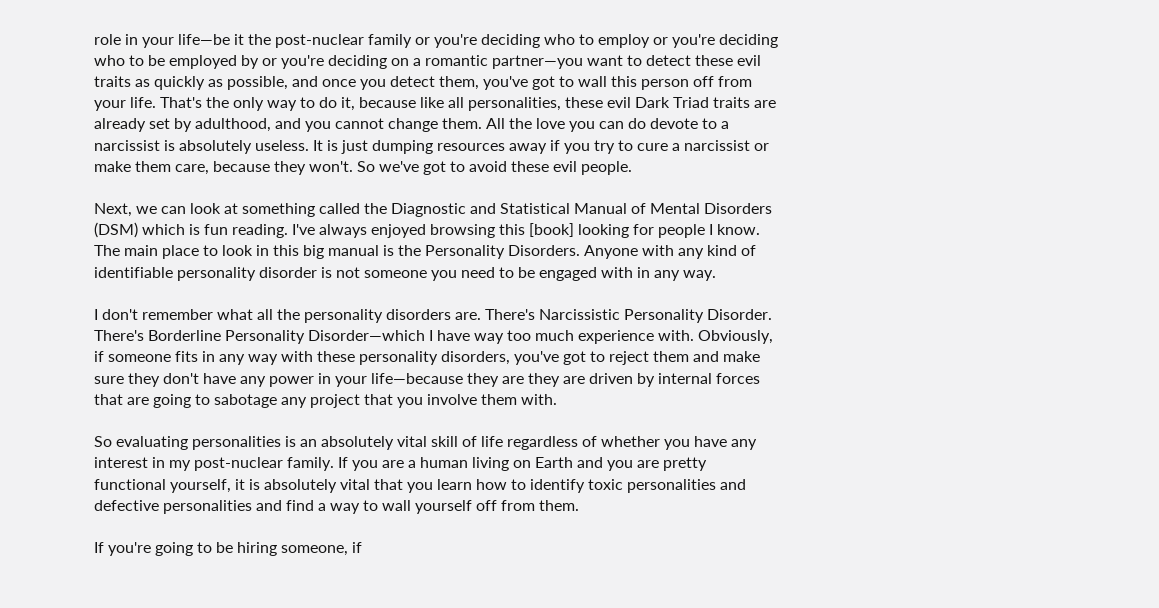role in your life—be it the post-nuclear family or you're deciding who to employ or you're deciding who to be employed by or you're deciding on a romantic partner—you want to detect these evil traits as quickly as possible, and once you detect them, you've got to wall this person off from your life. That's the only way to do it, because like all personalities, these evil Dark Triad traits are already set by adulthood, and you cannot change them. All the love you can do devote to a narcissist is absolutely useless. It is just dumping resources away if you try to cure a narcissist or make them care, because they won't. So we've got to avoid these evil people.

Next, we can look at something called the Diagnostic and Statistical Manual of Mental Disorders (DSM) which is fun reading. I've always enjoyed browsing this [book] looking for people I know. The main place to look in this big manual is the Personality Disorders. Anyone with any kind of identifiable personality disorder is not someone you need to be engaged with in any way.

I don't remember what all the personality disorders are. There's Narcissistic Personality Disorder. There's Borderline Personality Disorder—which I have way too much experience with. Obviously, if someone fits in any way with these personality disorders, you've got to reject them and make sure they don't have any power in your life—because they are they are driven by internal forces that are going to sabotage any project that you involve them with.

So evaluating personalities is an absolutely vital skill of life regardless of whether you have any interest in my post-nuclear family. If you are a human living on Earth and you are pretty functional yourself, it is absolutely vital that you learn how to identify toxic personalities and defective personalities and find a way to wall yourself off from them.

If you're going to be hiring someone, if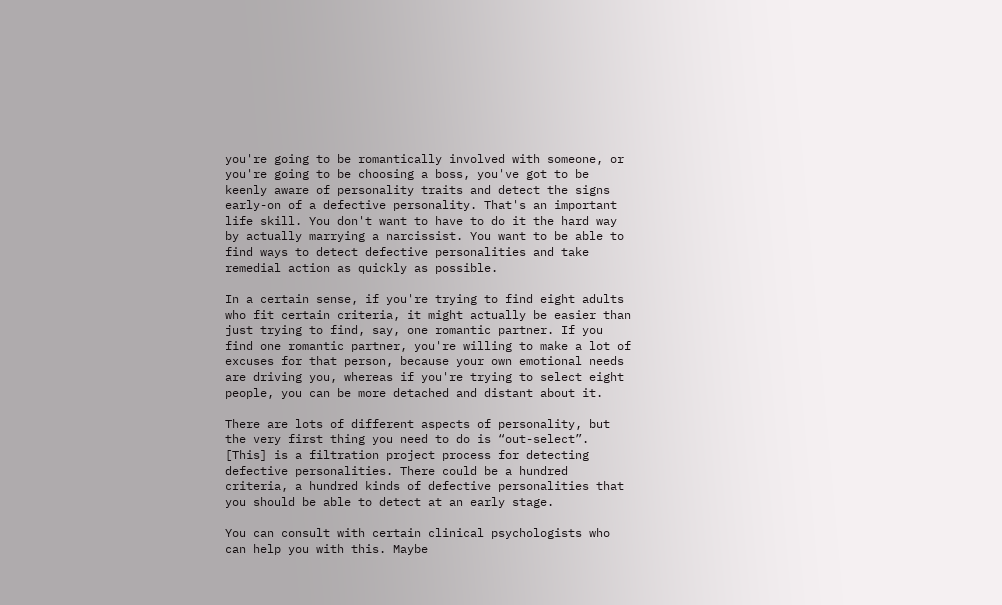you're going to be romantically involved with someone, or you're going to be choosing a boss, you've got to be keenly aware of personality traits and detect the signs early-on of a defective personality. That's an important life skill. You don't want to have to do it the hard way by actually marrying a narcissist. You want to be able to find ways to detect defective personalities and take remedial action as quickly as possible.

In a certain sense, if you're trying to find eight adults who fit certain criteria, it might actually be easier than just trying to find, say, one romantic partner. If you find one romantic partner, you're willing to make a lot of excuses for that person, because your own emotional needs are driving you, whereas if you're trying to select eight people, you can be more detached and distant about it.

There are lots of different aspects of personality, but the very first thing you need to do is “out-select”. [This] is a filtration project process for detecting defective personalities. There could be a hundred criteria, a hundred kinds of defective personalities that you should be able to detect at an early stage.

You can consult with certain clinical psychologists who can help you with this. Maybe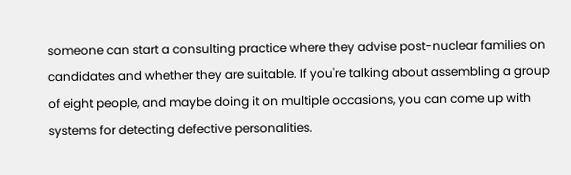someone can start a consulting practice where they advise post-nuclear families on candidates and whether they are suitable. If you're talking about assembling a group of eight people, and maybe doing it on multiple occasions, you can come up with systems for detecting defective personalities.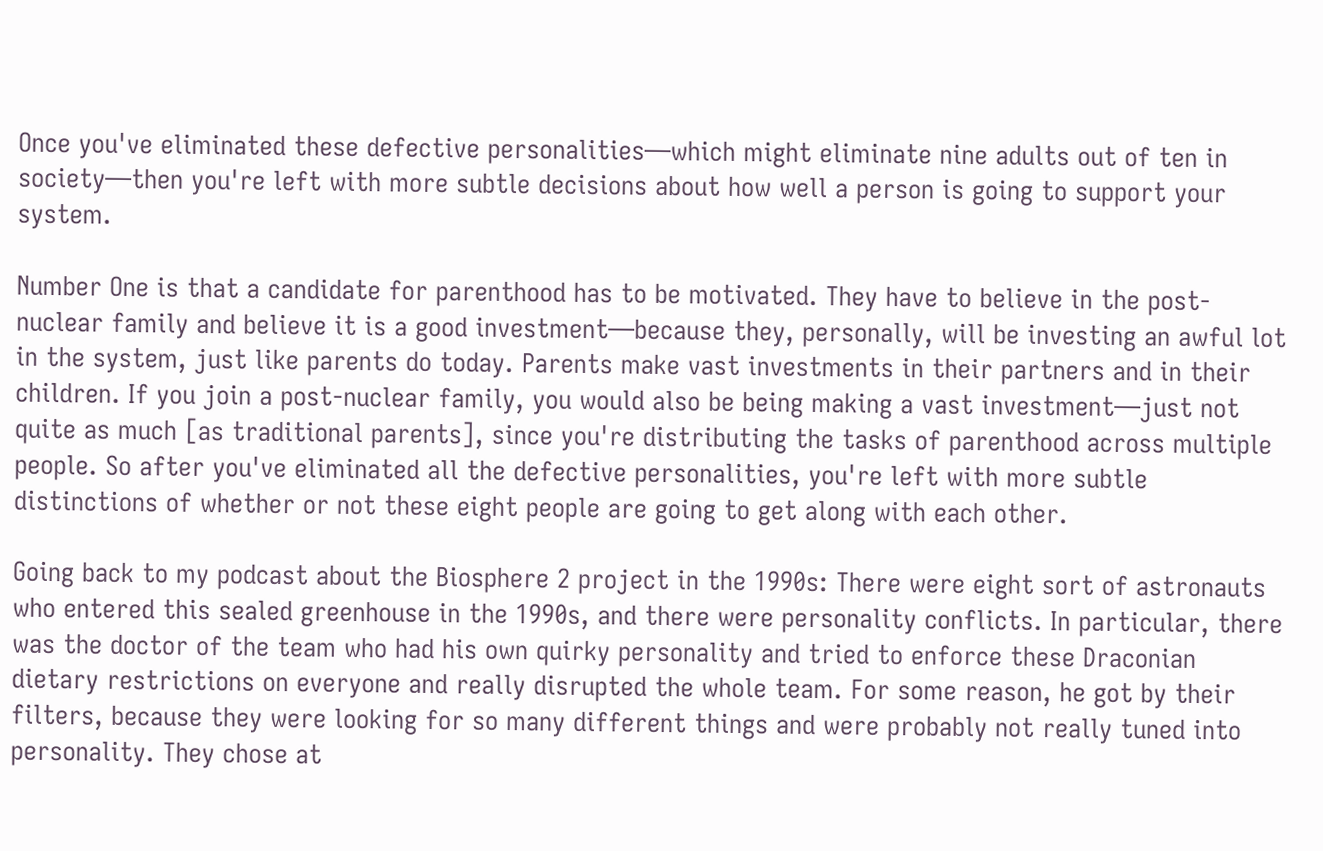Once you've eliminated these defective personalities—which might eliminate nine adults out of ten in society—then you're left with more subtle decisions about how well a person is going to support your system.

Number One is that a candidate for parenthood has to be motivated. They have to believe in the post-nuclear family and believe it is a good investment—because they, personally, will be investing an awful lot in the system, just like parents do today. Parents make vast investments in their partners and in their children. If you join a post-nuclear family, you would also be being making a vast investment—just not quite as much [as traditional parents], since you're distributing the tasks of parenthood across multiple people. So after you've eliminated all the defective personalities, you're left with more subtle distinctions of whether or not these eight people are going to get along with each other.

Going back to my podcast about the Biosphere 2 project in the 1990s: There were eight sort of astronauts who entered this sealed greenhouse in the 1990s, and there were personality conflicts. In particular, there was the doctor of the team who had his own quirky personality and tried to enforce these Draconian dietary restrictions on everyone and really disrupted the whole team. For some reason, he got by their filters, because they were looking for so many different things and were probably not really tuned into personality. They chose at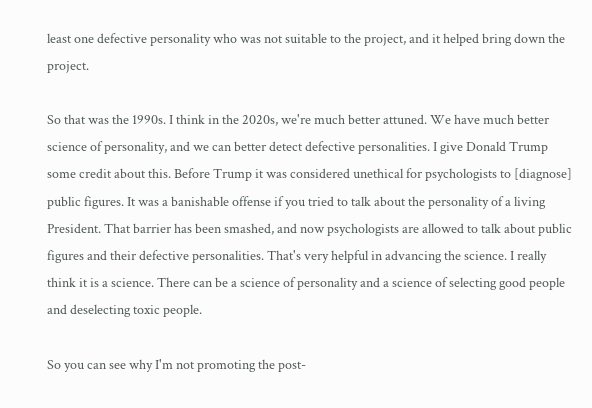least one defective personality who was not suitable to the project, and it helped bring down the project.

So that was the 1990s. I think in the 2020s, we're much better attuned. We have much better science of personality, and we can better detect defective personalities. I give Donald Trump some credit about this. Before Trump it was considered unethical for psychologists to [diagnose] public figures. It was a banishable offense if you tried to talk about the personality of a living President. That barrier has been smashed, and now psychologists are allowed to talk about public figures and their defective personalities. That's very helpful in advancing the science. I really think it is a science. There can be a science of personality and a science of selecting good people and deselecting toxic people.

So you can see why I'm not promoting the post-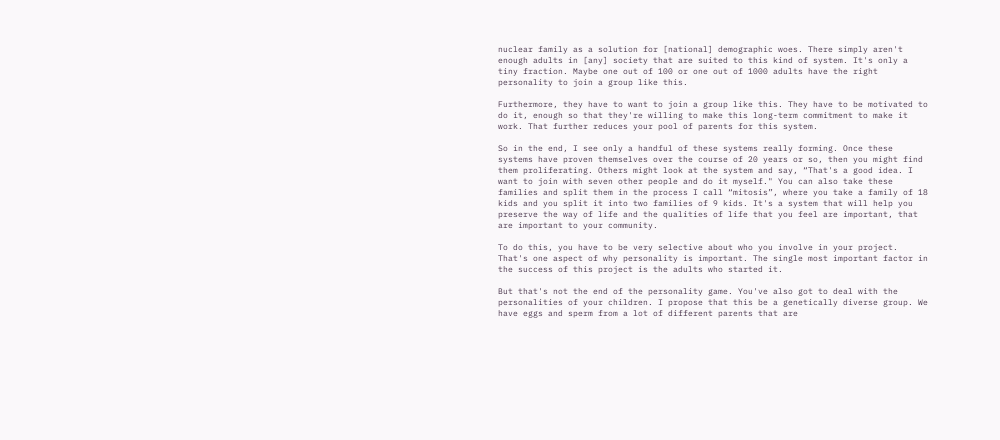nuclear family as a solution for [national] demographic woes. There simply aren't enough adults in [any] society that are suited to this kind of system. It's only a tiny fraction. Maybe one out of 100 or one out of 1000 adults have the right personality to join a group like this.

Furthermore, they have to want to join a group like this. They have to be motivated to do it, enough so that they're willing to make this long-term commitment to make it work. That further reduces your pool of parents for this system.

So in the end, I see only a handful of these systems really forming. Once these systems have proven themselves over the course of 20 years or so, then you might find them proliferating. Others might look at the system and say, “That's a good idea. I want to join with seven other people and do it myself." You can also take these families and split them in the process I call “mitosis”, where you take a family of 18 kids and you split it into two families of 9 kids. It's a system that will help you preserve the way of life and the qualities of life that you feel are important, that are important to your community.

To do this, you have to be very selective about who you involve in your project. That's one aspect of why personality is important. The single most important factor in the success of this project is the adults who started it.

But that's not the end of the personality game. You've also got to deal with the personalities of your children. I propose that this be a genetically diverse group. We have eggs and sperm from a lot of different parents that are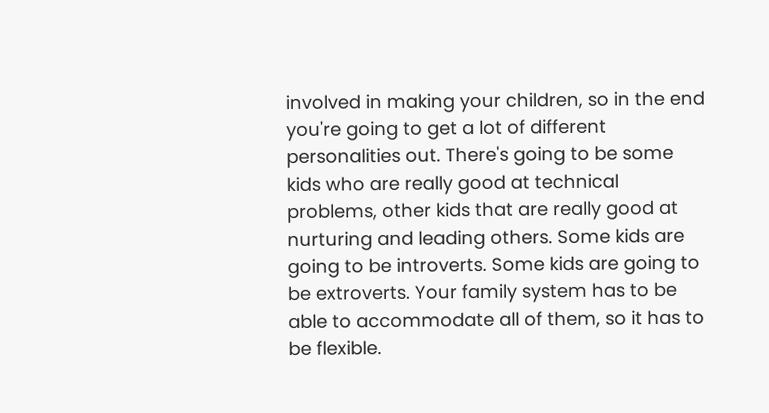involved in making your children, so in the end you're going to get a lot of different personalities out. There's going to be some kids who are really good at technical problems, other kids that are really good at nurturing and leading others. Some kids are going to be introverts. Some kids are going to be extroverts. Your family system has to be able to accommodate all of them, so it has to be flexible.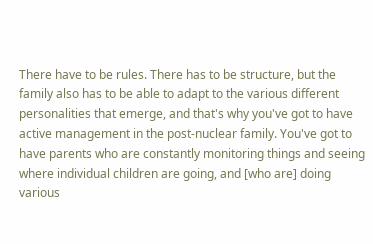There have to be rules. There has to be structure, but the family also has to be able to adapt to the various different personalities that emerge, and that's why you've got to have active management in the post-nuclear family. You've got to have parents who are constantly monitoring things and seeing where individual children are going, and [who are] doing various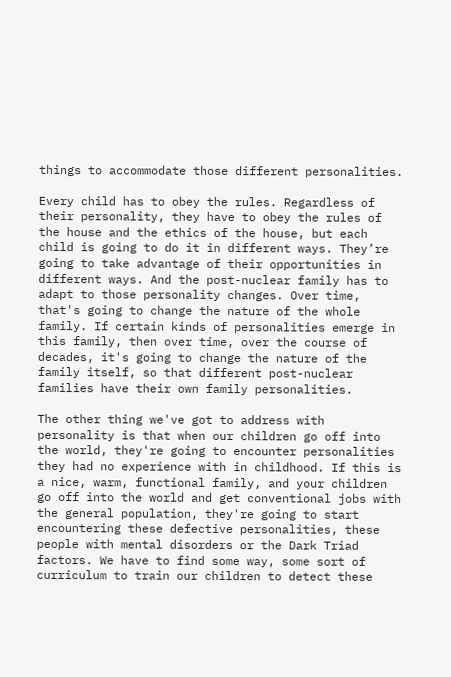things to accommodate those different personalities.

Every child has to obey the rules. Regardless of their personality, they have to obey the rules of the house and the ethics of the house, but each child is going to do it in different ways. They’re going to take advantage of their opportunities in different ways. And the post-nuclear family has to adapt to those personality changes. Over time, that's going to change the nature of the whole family. If certain kinds of personalities emerge in this family, then over time, over the course of decades, it's going to change the nature of the family itself, so that different post-nuclear families have their own family personalities.

The other thing we've got to address with personality is that when our children go off into the world, they're going to encounter personalities they had no experience with in childhood. If this is a nice, warm, functional family, and your children go off into the world and get conventional jobs with the general population, they're going to start encountering these defective personalities, these people with mental disorders or the Dark Triad factors. We have to find some way, some sort of curriculum to train our children to detect these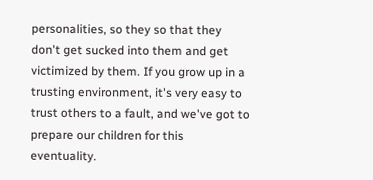personalities, so they so that they don't get sucked into them and get victimized by them. If you grow up in a trusting environment, it's very easy to trust others to a fault, and we've got to prepare our children for this eventuality.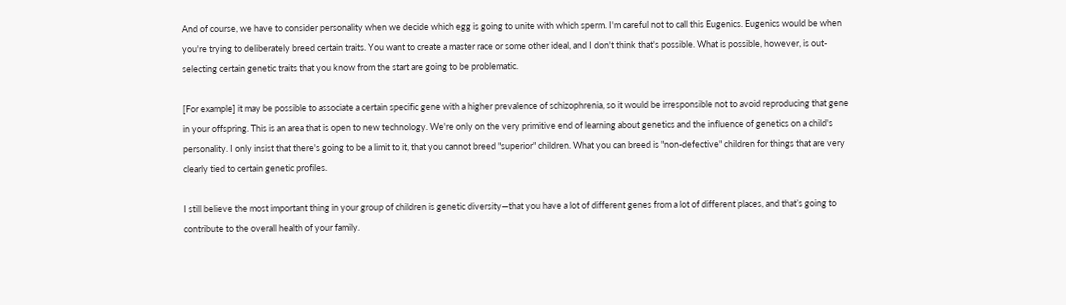And of course, we have to consider personality when we decide which egg is going to unite with which sperm. I'm careful not to call this Eugenics. Eugenics would be when you're trying to deliberately breed certain traits. You want to create a master race or some other ideal, and I don't think that's possible. What is possible, however, is out-selecting certain genetic traits that you know from the start are going to be problematic.

[For example] it may be possible to associate a certain specific gene with a higher prevalence of schizophrenia, so it would be irresponsible not to avoid reproducing that gene in your offspring. This is an area that is open to new technology. We're only on the very primitive end of learning about genetics and the influence of genetics on a child's personality. I only insist that there's going to be a limit to it, that you cannot breed "superior" children. What you can breed is "non-defective" children for things that are very clearly tied to certain genetic profiles.

I still believe the most important thing in your group of children is genetic diversity—that you have a lot of different genes from a lot of different places, and that’s going to contribute to the overall health of your family.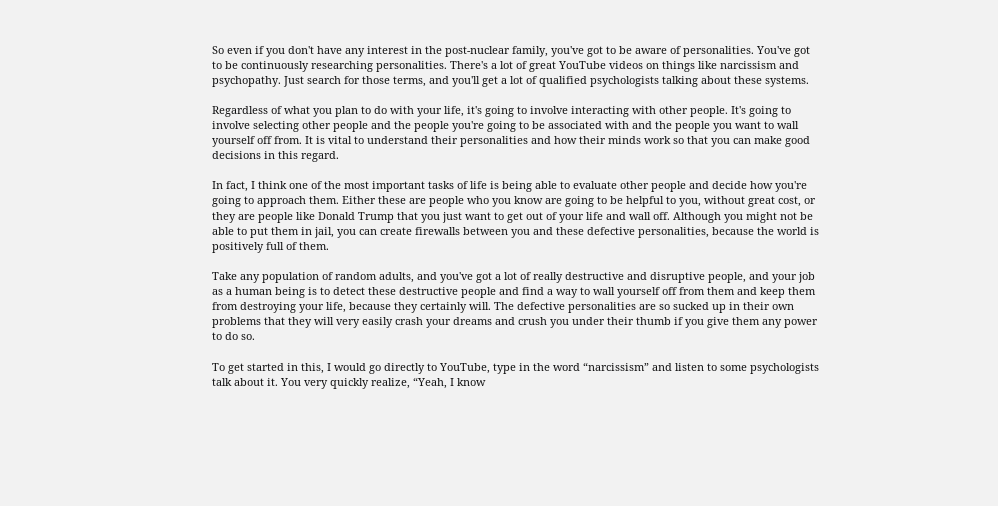So even if you don't have any interest in the post-nuclear family, you've got to be aware of personalities. You've got to be continuously researching personalities. There's a lot of great YouTube videos on things like narcissism and psychopathy. Just search for those terms, and you'll get a lot of qualified psychologists talking about these systems.

Regardless of what you plan to do with your life, it's going to involve interacting with other people. It's going to involve selecting other people and the people you're going to be associated with and the people you want to wall yourself off from. It is vital to understand their personalities and how their minds work so that you can make good decisions in this regard.

In fact, I think one of the most important tasks of life is being able to evaluate other people and decide how you're going to approach them. Either these are people who you know are going to be helpful to you, without great cost, or they are people like Donald Trump that you just want to get out of your life and wall off. Although you might not be able to put them in jail, you can create firewalls between you and these defective personalities, because the world is positively full of them.

Take any population of random adults, and you've got a lot of really destructive and disruptive people, and your job as a human being is to detect these destructive people and find a way to wall yourself off from them and keep them from destroying your life, because they certainly will. The defective personalities are so sucked up in their own problems that they will very easily crash your dreams and crush you under their thumb if you give them any power to do so.

To get started in this, I would go directly to YouTube, type in the word “narcissism” and listen to some psychologists talk about it. You very quickly realize, “Yeah, I know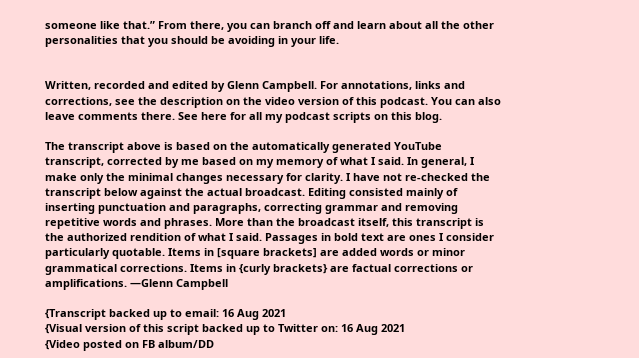someone like that.” From there, you can branch off and learn about all the other personalities that you should be avoiding in your life.


Written, recorded and edited by Glenn Campbell. For annotations, links and corrections, see the description on the video version of this podcast. You can also leave comments there. See here for all my podcast scripts on this blog.

The transcript above is based on the automatically generated YouTube transcript, corrected by me based on my memory of what I said. In general, I make only the minimal changes necessary for clarity. I have not re-checked the transcript below against the actual broadcast. Editing consisted mainly of inserting punctuation and paragraphs, correcting grammar and removing repetitive words and phrases. More than the broadcast itself, this transcript is the authorized rendition of what I said. Passages in bold text are ones I consider particularly quotable. Items in [square brackets] are added words or minor grammatical corrections. Items in {curly brackets} are factual corrections or amplifications. —Glenn Campbell

{Transcript backed up to email: 16 Aug 2021
{Visual version of this script backed up to Twitter on: 16 Aug 2021
{Video posted on FB album/DD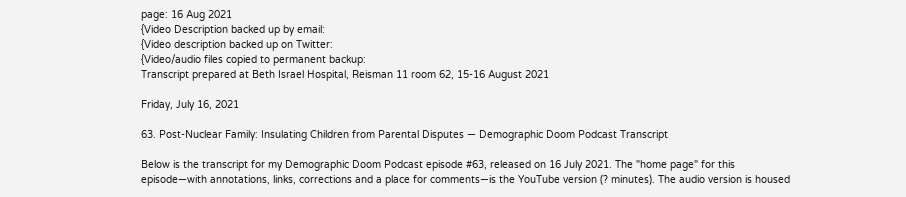page: 16 Aug 2021
{Video Description backed up by email:
{Video description backed up on Twitter:
{Video/audio files copied to permanent backup:
Transcript prepared at Beth Israel Hospital, Reisman 11 room 62, 15-16 August 2021

Friday, July 16, 2021

63. Post-Nuclear Family: Insulating Children from Parental Disputes — Demographic Doom Podcast Transcript

Below is the transcript for my Demographic Doom Podcast episode #63, released on 16 July 2021. The "home page" for this episode—with annotations, links, corrections and a place for comments—is the YouTube version (? minutes). The audio version is housed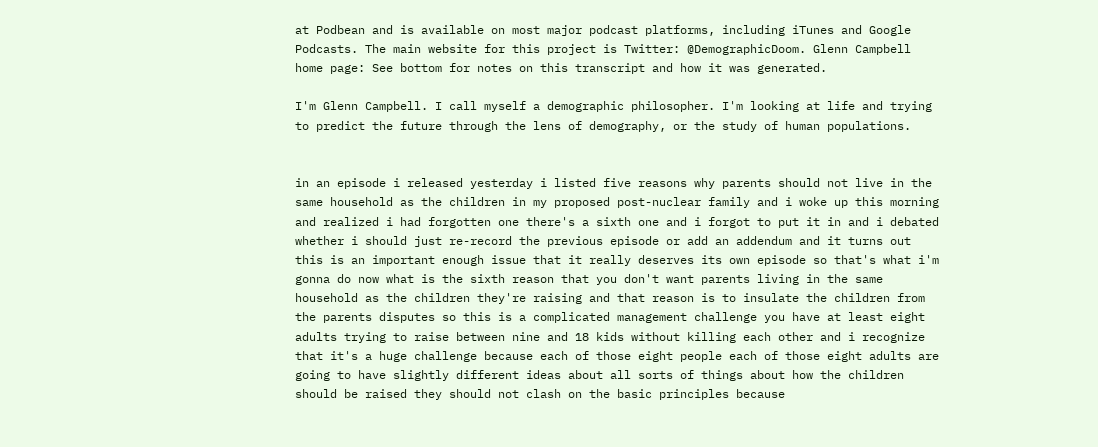at Podbean and is available on most major podcast platforms, including iTunes and Google Podcasts. The main website for this project is Twitter: @DemographicDoom. Glenn Campbell home page: See bottom for notes on this transcript and how it was generated.

I'm Glenn Campbell. I call myself a demographic philosopher. I'm looking at life and trying to predict the future through the lens of demography, or the study of human populations.


in an episode i released yesterday i listed five reasons why parents should not live in the same household as the children in my proposed post-nuclear family and i woke up this morning and realized i had forgotten one there's a sixth one and i forgot to put it in and i debated whether i should just re-record the previous episode or add an addendum and it turns out this is an important enough issue that it really deserves its own episode so that's what i'm gonna do now what is the sixth reason that you don't want parents living in the same household as the children they're raising and that reason is to insulate the children from the parents disputes so this is a complicated management challenge you have at least eight adults trying to raise between nine and 18 kids without killing each other and i recognize that it's a huge challenge because each of those eight people each of those eight adults are going to have slightly different ideas about all sorts of things about how the children should be raised they should not clash on the basic principles because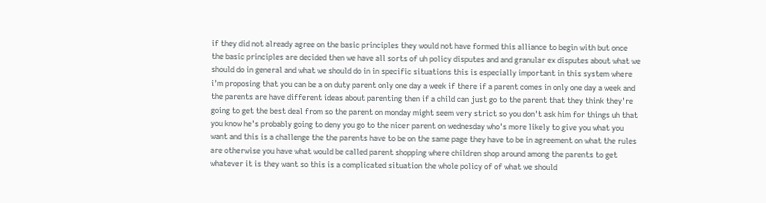if they did not already agree on the basic principles they would not have formed this alliance to begin with but once the basic principles are decided then we have all sorts of uh policy disputes and and granular ex disputes about what we should do in general and what we should do in in specific situations this is especially important in this system where i'm proposing that you can be a on duty parent only one day a week if there if a parent comes in only one day a week and the parents are have different ideas about parenting then if a child can just go to the parent that they think they're going to get the best deal from so the parent on monday might seem very strict so you don't ask him for things uh that you know he's probably going to deny you go to the nicer parent on wednesday who's more likely to give you what you want and this is a challenge the the parents have to be on the same page they have to be in agreement on what the rules are otherwise you have what would be called parent shopping where children shop around among the parents to get whatever it is they want so this is a complicated situation the whole policy of of what we should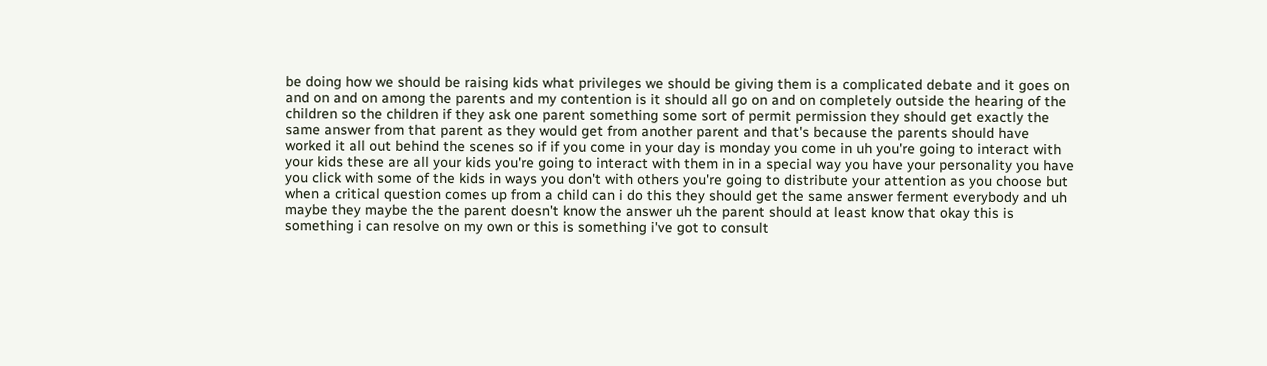be doing how we should be raising kids what privileges we should be giving them is a complicated debate and it goes on and on and on among the parents and my contention is it should all go on and on completely outside the hearing of the children so the children if they ask one parent something some sort of permit permission they should get exactly the same answer from that parent as they would get from another parent and that's because the parents should have worked it all out behind the scenes so if if you come in your day is monday you come in uh you're going to interact with your kids these are all your kids you're going to interact with them in in a special way you have your personality you have you click with some of the kids in ways you don't with others you're going to distribute your attention as you choose but when a critical question comes up from a child can i do this they should get the same answer ferment everybody and uh maybe they maybe the the parent doesn't know the answer uh the parent should at least know that okay this is something i can resolve on my own or this is something i've got to consult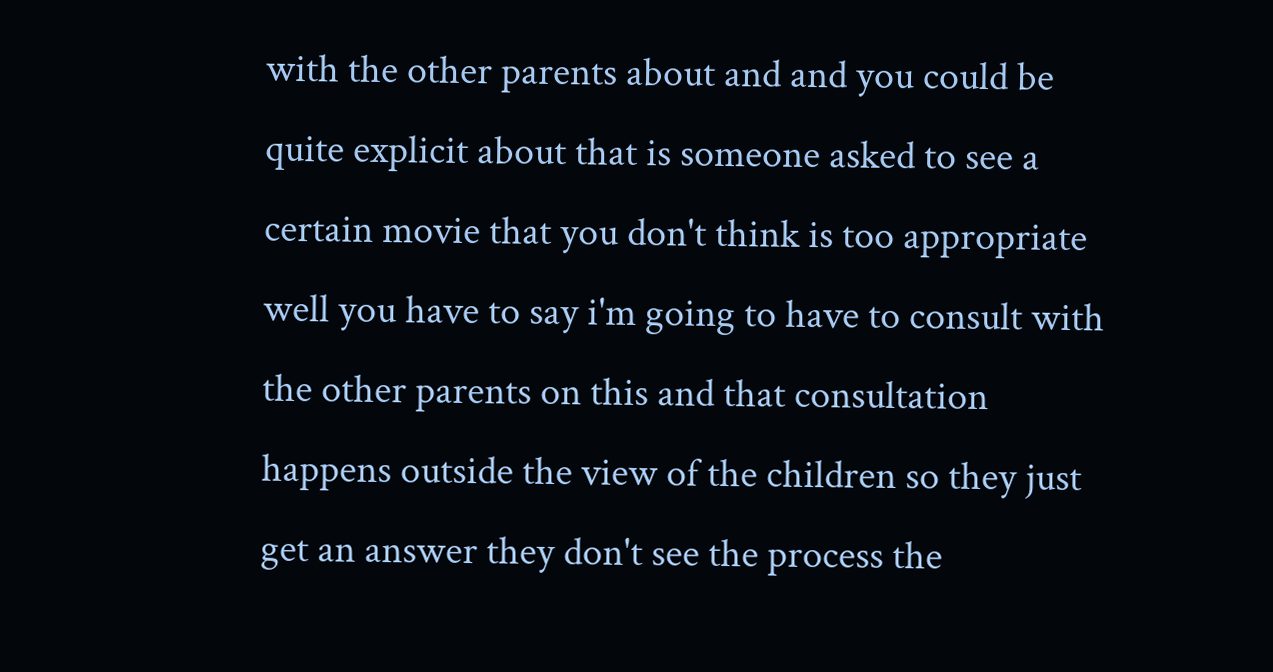with the other parents about and and you could be quite explicit about that is someone asked to see a certain movie that you don't think is too appropriate well you have to say i'm going to have to consult with the other parents on this and that consultation happens outside the view of the children so they just get an answer they don't see the process the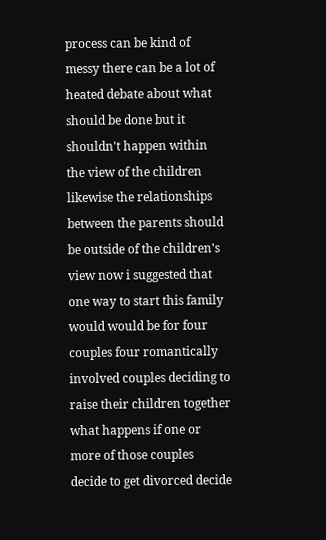process can be kind of messy there can be a lot of heated debate about what should be done but it shouldn't happen within the view of the children likewise the relationships between the parents should be outside of the children's view now i suggested that one way to start this family would would be for four couples four romantically involved couples deciding to raise their children together what happens if one or more of those couples decide to get divorced decide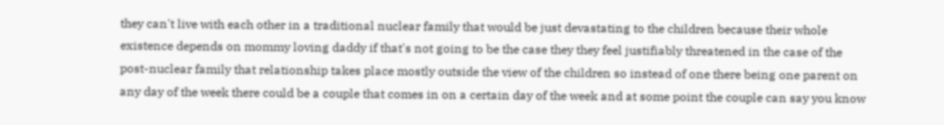they can't live with each other in a traditional nuclear family that would be just devastating to the children because their whole existence depends on mommy loving daddy if that's not going to be the case they they feel justifiably threatened in the case of the post-nuclear family that relationship takes place mostly outside the view of the children so instead of one there being one parent on any day of the week there could be a couple that comes in on a certain day of the week and at some point the couple can say you know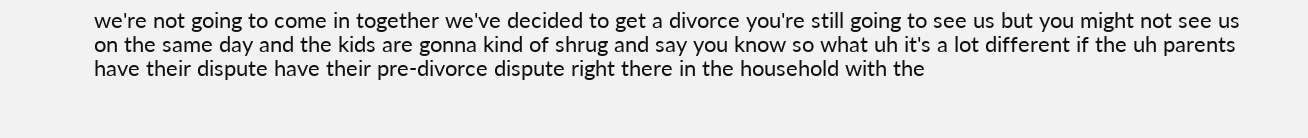we're not going to come in together we've decided to get a divorce you're still going to see us but you might not see us on the same day and the kids are gonna kind of shrug and say you know so what uh it's a lot different if the uh parents have their dispute have their pre-divorce dispute right there in the household with the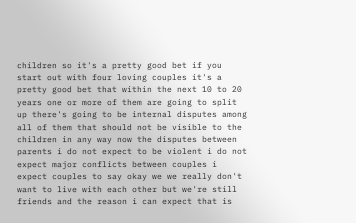children so it's a pretty good bet if you start out with four loving couples it's a pretty good bet that within the next 10 to 20 years one or more of them are going to split up there's going to be internal disputes among all of them that should not be visible to the children in any way now the disputes between parents i do not expect to be violent i do not expect major conflicts between couples i expect couples to say okay we we really don't want to live with each other but we're still friends and the reason i can expect that is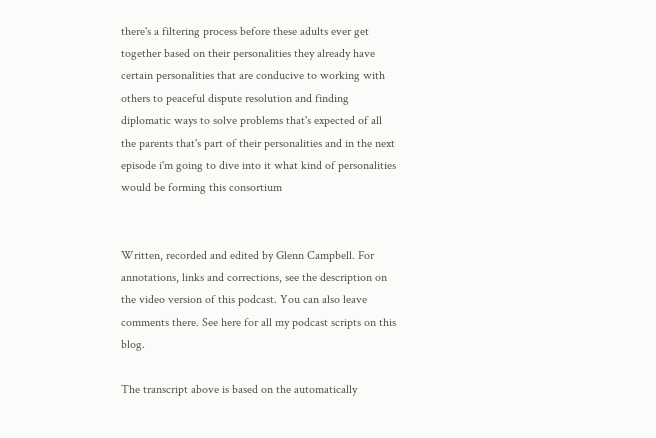there's a filtering process before these adults ever get together based on their personalities they already have certain personalities that are conducive to working with others to peaceful dispute resolution and finding diplomatic ways to solve problems that's expected of all the parents that's part of their personalities and in the next episode i'm going to dive into it what kind of personalities would be forming this consortium


Written, recorded and edited by Glenn Campbell. For annotations, links and corrections, see the description on the video version of this podcast. You can also leave comments there. See here for all my podcast scripts on this blog.

The transcript above is based on the automatically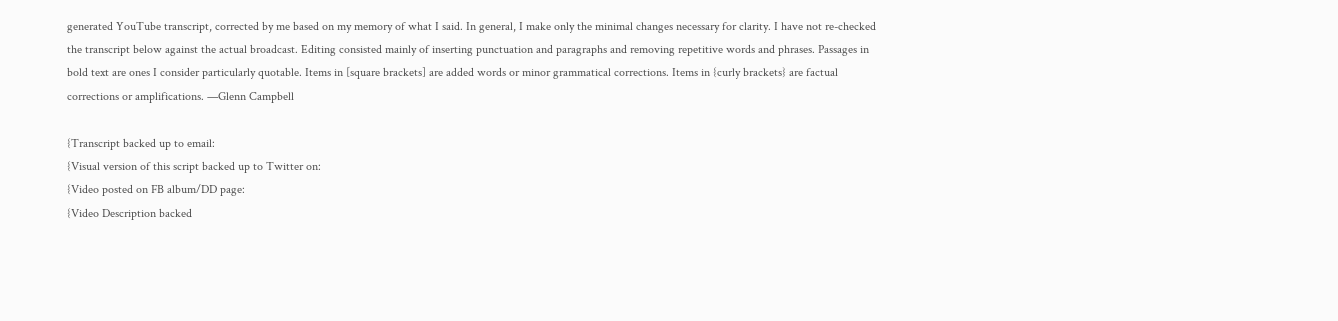generated YouTube transcript, corrected by me based on my memory of what I said. In general, I make only the minimal changes necessary for clarity. I have not re-checked the transcript below against the actual broadcast. Editing consisted mainly of inserting punctuation and paragraphs and removing repetitive words and phrases. Passages in bold text are ones I consider particularly quotable. Items in [square brackets] are added words or minor grammatical corrections. Items in {curly brackets} are factual corrections or amplifications. —Glenn Campbell

{Transcript backed up to email:
{Visual version of this script backed up to Twitter on:
{Video posted on FB album/DD page:
{Video Description backed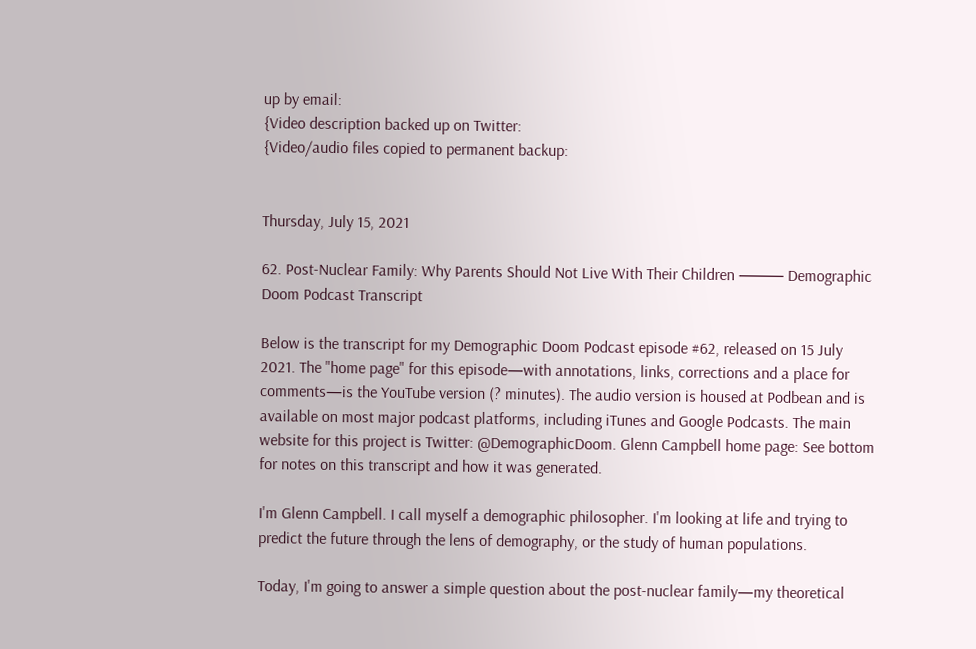up by email:
{Video description backed up on Twitter:
{Video/audio files copied to permanent backup:


Thursday, July 15, 2021

62. Post-Nuclear Family: Why Parents Should Not Live With Their Children ⸻ Demographic Doom Podcast Transcript

Below is the transcript for my Demographic Doom Podcast episode #62, released on 15 July 2021. The "home page" for this episode—with annotations, links, corrections and a place for comments—is the YouTube version (? minutes). The audio version is housed at Podbean and is available on most major podcast platforms, including iTunes and Google Podcasts. The main website for this project is Twitter: @DemographicDoom. Glenn Campbell home page: See bottom for notes on this transcript and how it was generated.

I'm Glenn Campbell. I call myself a demographic philosopher. I'm looking at life and trying to predict the future through the lens of demography, or the study of human populations.

Today, I'm going to answer a simple question about the post-nuclear family—my theoretical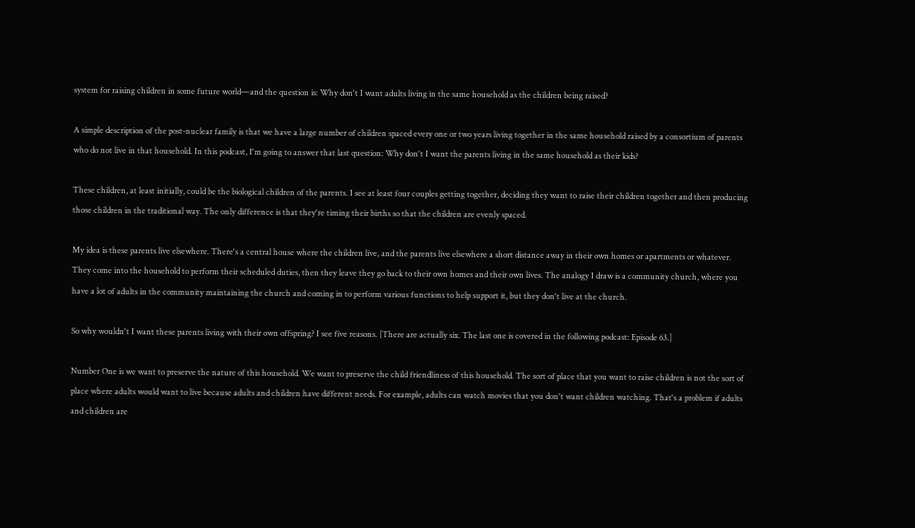system for raising children in some future world—and the question is: Why don't I want adults living in the same household as the children being raised?

A simple description of the post-nuclear family is that we have a large number of children spaced every one or two years living together in the same household raised by a consortium of parents who do not live in that household. In this podcast, I'm going to answer that last question: Why don't I want the parents living in the same household as their kids?

These children, at least initially, could be the biological children of the parents. I see at least four couples getting together, deciding they want to raise their children together and then producing those children in the traditional way. The only difference is that they're timing their births so that the children are evenly spaced.

My idea is these parents live elsewhere. There's a central house where the children live, and the parents live elsewhere a short distance away in their own homes or apartments or whatever. They come into the household to perform their scheduled duties, then they leave they go back to their own homes and their own lives. The analogy I draw is a community church, where you have a lot of adults in the community maintaining the church and coming in to perform various functions to help support it, but they don't live at the church.

So why wouldn't I want these parents living with their own offspring? I see five reasons. [There are actually six. The last one is covered in the following podcast: Episode 63.]

Number One is we want to preserve the nature of this household. We want to preserve the child friendliness of this household. The sort of place that you want to raise children is not the sort of place where adults would want to live because adults and children have different needs. For example, adults can watch movies that you don't want children watching. That's a problem if adults and children are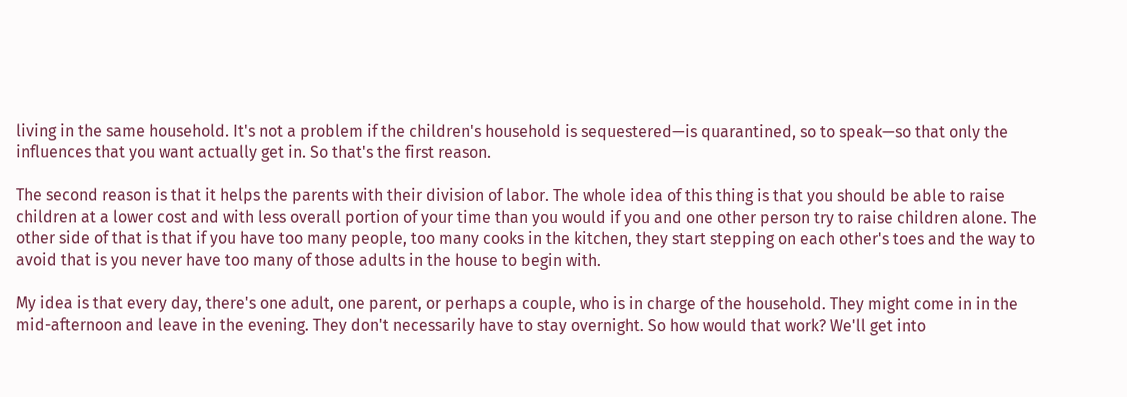living in the same household. It's not a problem if the children's household is sequestered—is quarantined, so to speak—so that only the influences that you want actually get in. So that's the first reason.

The second reason is that it helps the parents with their division of labor. The whole idea of this thing is that you should be able to raise children at a lower cost and with less overall portion of your time than you would if you and one other person try to raise children alone. The other side of that is that if you have too many people, too many cooks in the kitchen, they start stepping on each other's toes and the way to avoid that is you never have too many of those adults in the house to begin with.

My idea is that every day, there's one adult, one parent, or perhaps a couple, who is in charge of the household. They might come in in the mid-afternoon and leave in the evening. They don't necessarily have to stay overnight. So how would that work? We'll get into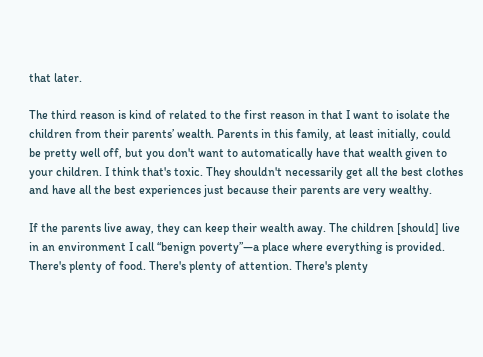that later.

The third reason is kind of related to the first reason in that I want to isolate the children from their parents’ wealth. Parents in this family, at least initially, could be pretty well off, but you don't want to automatically have that wealth given to your children. I think that's toxic. They shouldn't necessarily get all the best clothes and have all the best experiences just because their parents are very wealthy.

If the parents live away, they can keep their wealth away. The children [should] live in an environment I call “benign poverty”—a place where everything is provided. There's plenty of food. There's plenty of attention. There's plenty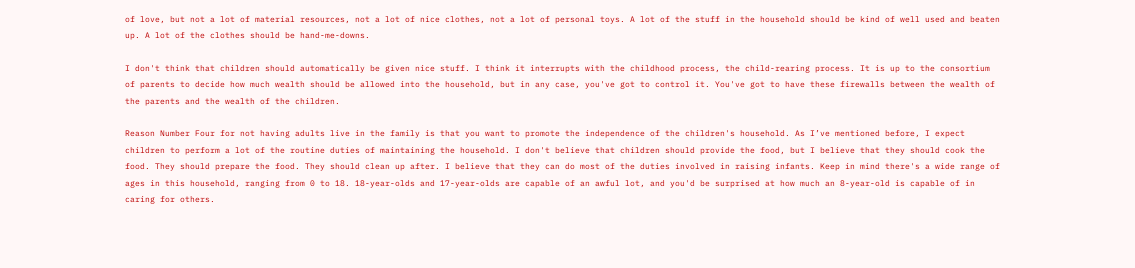of love, but not a lot of material resources, not a lot of nice clothes, not a lot of personal toys. A lot of the stuff in the household should be kind of well used and beaten up. A lot of the clothes should be hand-me-downs.

I don't think that children should automatically be given nice stuff. I think it interrupts with the childhood process, the child-rearing process. It is up to the consortium of parents to decide how much wealth should be allowed into the household, but in any case, you've got to control it. You've got to have these firewalls between the wealth of the parents and the wealth of the children.

Reason Number Four for not having adults live in the family is that you want to promote the independence of the children's household. As I’ve mentioned before, I expect children to perform a lot of the routine duties of maintaining the household. I don't believe that children should provide the food, but I believe that they should cook the food. They should prepare the food. They should clean up after. I believe that they can do most of the duties involved in raising infants. Keep in mind there's a wide range of ages in this household, ranging from 0 to 18. 18-year-olds and 17-year-olds are capable of an awful lot, and you'd be surprised at how much an 8-year-old is capable of in caring for others.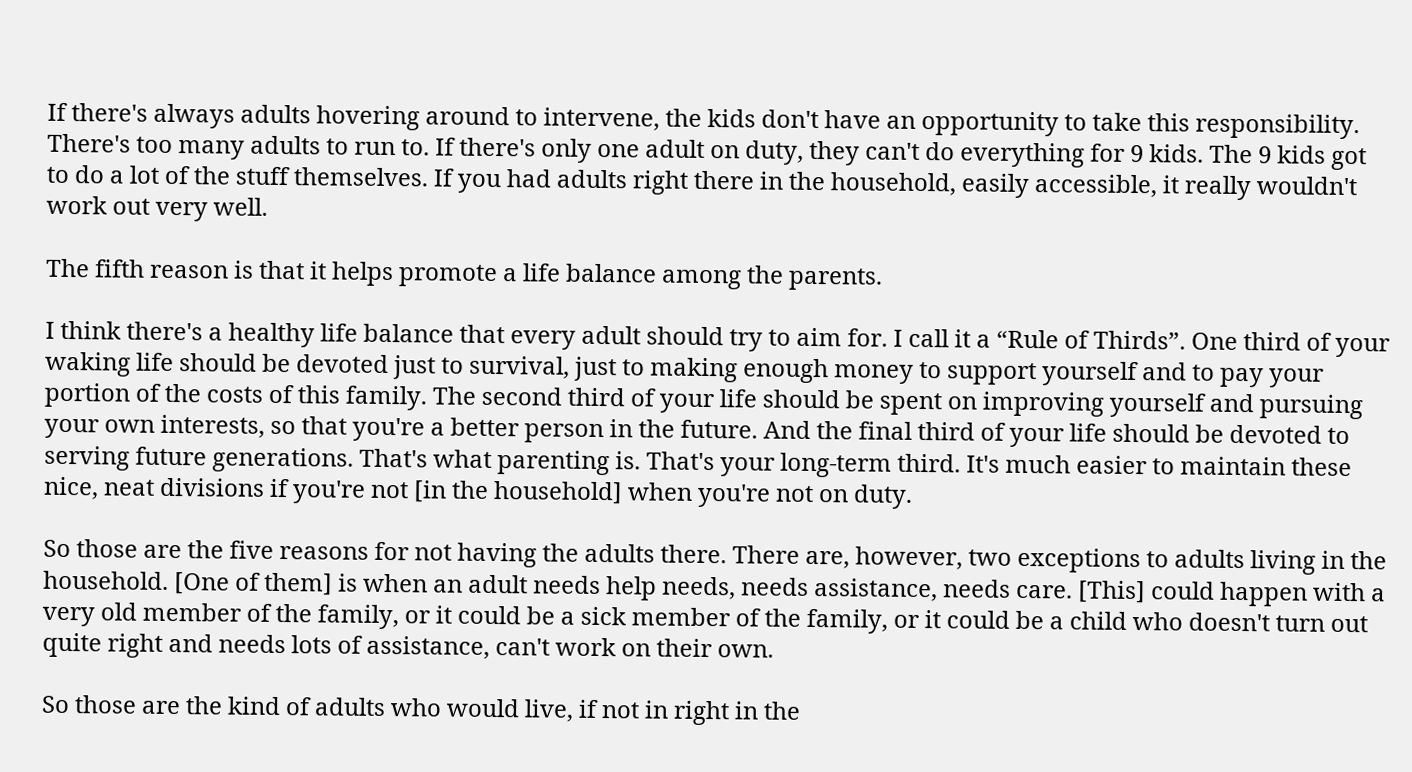If there's always adults hovering around to intervene, the kids don't have an opportunity to take this responsibility. There's too many adults to run to. If there's only one adult on duty, they can't do everything for 9 kids. The 9 kids got to do a lot of the stuff themselves. If you had adults right there in the household, easily accessible, it really wouldn't work out very well.

The fifth reason is that it helps promote a life balance among the parents.

I think there's a healthy life balance that every adult should try to aim for. I call it a “Rule of Thirds”. One third of your waking life should be devoted just to survival, just to making enough money to support yourself and to pay your portion of the costs of this family. The second third of your life should be spent on improving yourself and pursuing your own interests, so that you're a better person in the future. And the final third of your life should be devoted to serving future generations. That's what parenting is. That's your long-term third. It's much easier to maintain these nice, neat divisions if you're not [in the household] when you're not on duty.

So those are the five reasons for not having the adults there. There are, however, two exceptions to adults living in the household. [One of them] is when an adult needs help needs, needs assistance, needs care. [This] could happen with a very old member of the family, or it could be a sick member of the family, or it could be a child who doesn't turn out quite right and needs lots of assistance, can't work on their own.

So those are the kind of adults who would live, if not in right in the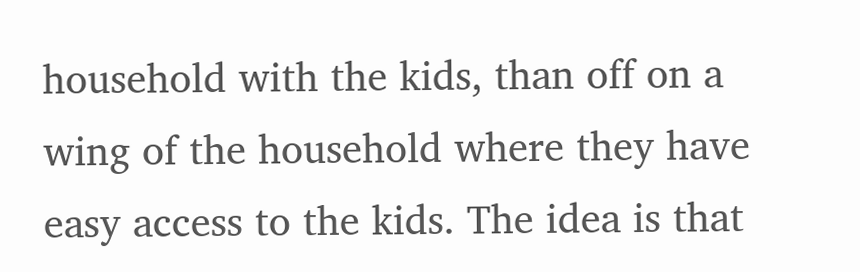household with the kids, than off on a wing of the household where they have easy access to the kids. The idea is that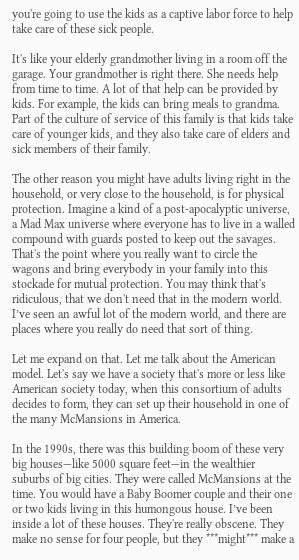you're going to use the kids as a captive labor force to help take care of these sick people.

It's like your elderly grandmother living in a room off the garage. Your grandmother is right there. She needs help from time to time. A lot of that help can be provided by kids. For example, the kids can bring meals to grandma. Part of the culture of service of this family is that kids take care of younger kids, and they also take care of elders and sick members of their family.

The other reason you might have adults living right in the household, or very close to the household, is for physical protection. Imagine a kind of a post-apocalyptic universe, a Mad Max universe where everyone has to live in a walled compound with guards posted to keep out the savages. That's the point where you really want to circle the wagons and bring everybody in your family into this stockade for mutual protection. You may think that's ridiculous, that we don't need that in the modern world. I’ve seen an awful lot of the modern world, and there are places where you really do need that sort of thing.

Let me expand on that. Let me talk about the American model. Let's say we have a society that's more or less like American society today, when this consortium of adults decides to form, they can set up their household in one of the many McMansions in America.

In the 1990s, there was this building boom of these very big houses—like 5000 square feet—in the wealthier suburbs of big cities. They were called McMansions at the time. You would have a Baby Boomer couple and their one or two kids living in this humongous house. I’ve been inside a lot of these houses. They're really obscene. They make no sense for four people, but they ***might*** make a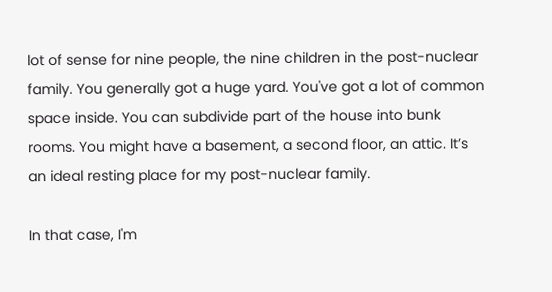lot of sense for nine people, the nine children in the post-nuclear family. You generally got a huge yard. You've got a lot of common space inside. You can subdivide part of the house into bunk rooms. You might have a basement, a second floor, an attic. It’s an ideal resting place for my post-nuclear family.

In that case, I'm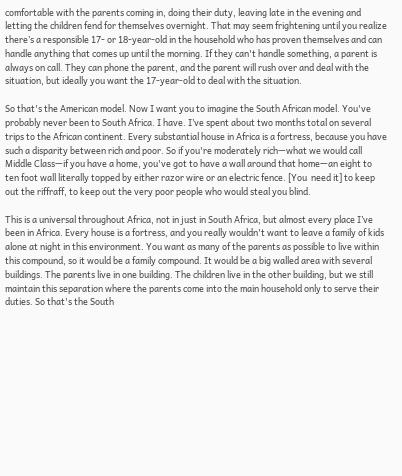comfortable with the parents coming in, doing their duty, leaving late in the evening and letting the children fend for themselves overnight. That may seem frightening until you realize there’s a responsible 17- or 18-year-old in the household who has proven themselves and can handle anything that comes up until the morning. If they can't handle something, a parent is always on call. They can phone the parent, and the parent will rush over and deal with the situation, but ideally you want the 17-year-old to deal with the situation.

So that's the American model. Now I want you to imagine the South African model. You've probably never been to South Africa. I have. I’ve spent about two months total on several trips to the African continent. Every substantial house in Africa is a fortress, because you have such a disparity between rich and poor. So if you're moderately rich—what we would call Middle Class—if you have a home, you've got to have a wall around that home—an eight to ten foot wall literally topped by either razor wire or an electric fence. [You  need it] to keep out the riffraff, to keep out the very poor people who would steal you blind.

This is a universal throughout Africa, not in just in South Africa, but almost every place I’ve been in Africa. Every house is a fortress, and you really wouldn't want to leave a family of kids alone at night in this environment. You want as many of the parents as possible to live within this compound, so it would be a family compound. It would be a big walled area with several buildings. The parents live in one building. The children live in the other building, but we still maintain this separation where the parents come into the main household only to serve their duties. So that's the South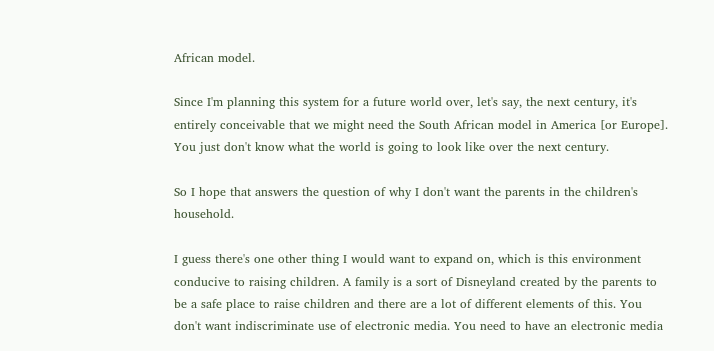African model.

Since I'm planning this system for a future world over, let's say, the next century, it's entirely conceivable that we might need the South African model in America [or Europe]. You just don't know what the world is going to look like over the next century.

So I hope that answers the question of why I don't want the parents in the children's household.

I guess there's one other thing I would want to expand on, which is this environment conducive to raising children. A family is a sort of Disneyland created by the parents to be a safe place to raise children and there are a lot of different elements of this. You don't want indiscriminate use of electronic media. You need to have an electronic media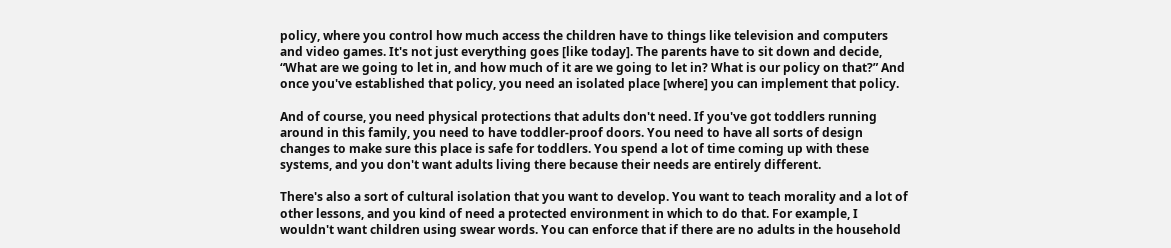policy, where you control how much access the children have to things like television and computers and video games. It's not just everything goes [like today]. The parents have to sit down and decide, “What are we going to let in, and how much of it are we going to let in? What is our policy on that?” And once you've established that policy, you need an isolated place [where] you can implement that policy.

And of course, you need physical protections that adults don't need. If you've got toddlers running around in this family, you need to have toddler-proof doors. You need to have all sorts of design changes to make sure this place is safe for toddlers. You spend a lot of time coming up with these systems, and you don't want adults living there because their needs are entirely different.

There's also a sort of cultural isolation that you want to develop. You want to teach morality and a lot of other lessons, and you kind of need a protected environment in which to do that. For example, I wouldn't want children using swear words. You can enforce that if there are no adults in the household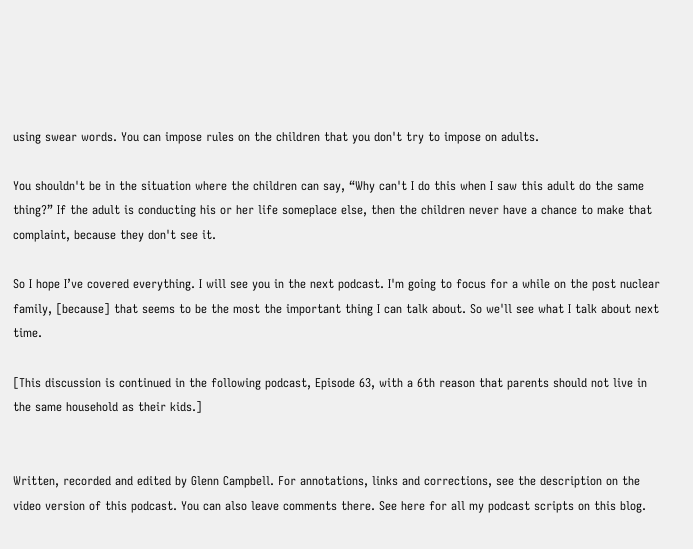using swear words. You can impose rules on the children that you don't try to impose on adults.

You shouldn't be in the situation where the children can say, “Why can't I do this when I saw this adult do the same thing?” If the adult is conducting his or her life someplace else, then the children never have a chance to make that complaint, because they don't see it.

So I hope I’ve covered everything. I will see you in the next podcast. I'm going to focus for a while on the post nuclear family, [because] that seems to be the most the important thing I can talk about. So we'll see what I talk about next time.

[This discussion is continued in the following podcast, Episode 63, with a 6th reason that parents should not live in the same household as their kids.]


Written, recorded and edited by Glenn Campbell. For annotations, links and corrections, see the description on the video version of this podcast. You can also leave comments there. See here for all my podcast scripts on this blog.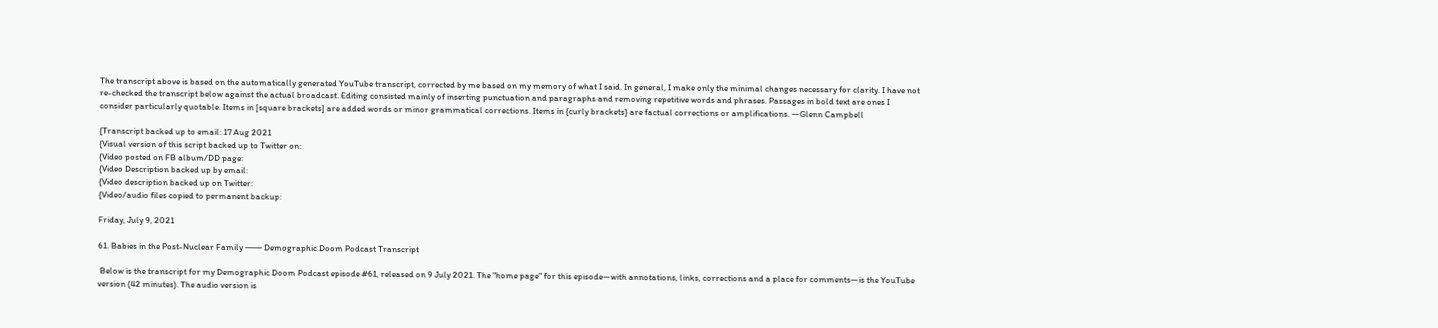The transcript above is based on the automatically generated YouTube transcript, corrected by me based on my memory of what I said. In general, I make only the minimal changes necessary for clarity. I have not re-checked the transcript below against the actual broadcast. Editing consisted mainly of inserting punctuation and paragraphs and removing repetitive words and phrases. Passages in bold text are ones I consider particularly quotable. Items in [square brackets] are added words or minor grammatical corrections. Items in {curly brackets} are factual corrections or amplifications. —Glenn Campbell

{Transcript backed up to email: 17 Aug 2021
{Visual version of this script backed up to Twitter on:
{Video posted on FB album/DD page:
{Video Description backed up by email:
{Video description backed up on Twitter:
{Video/audio files copied to permanent backup:

Friday, July 9, 2021

61. Babies in the Post-Nuclear Family ⸺ Demographic Doom Podcast Transcript

 Below is the transcript for my Demographic Doom Podcast episode #61, released on 9 July 2021. The "home page" for this episode—with annotations, links, corrections and a place for comments—is the YouTube version (42 minutes). The audio version is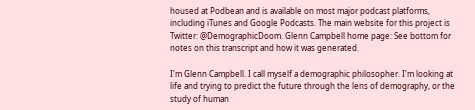housed at Podbean and is available on most major podcast platforms, including iTunes and Google Podcasts. The main website for this project is Twitter: @DemographicDoom. Glenn Campbell home page: See bottom for notes on this transcript and how it was generated.

I'm Glenn Campbell. I call myself a demographic philosopher. I'm looking at life and trying to predict the future through the lens of demography, or the study of human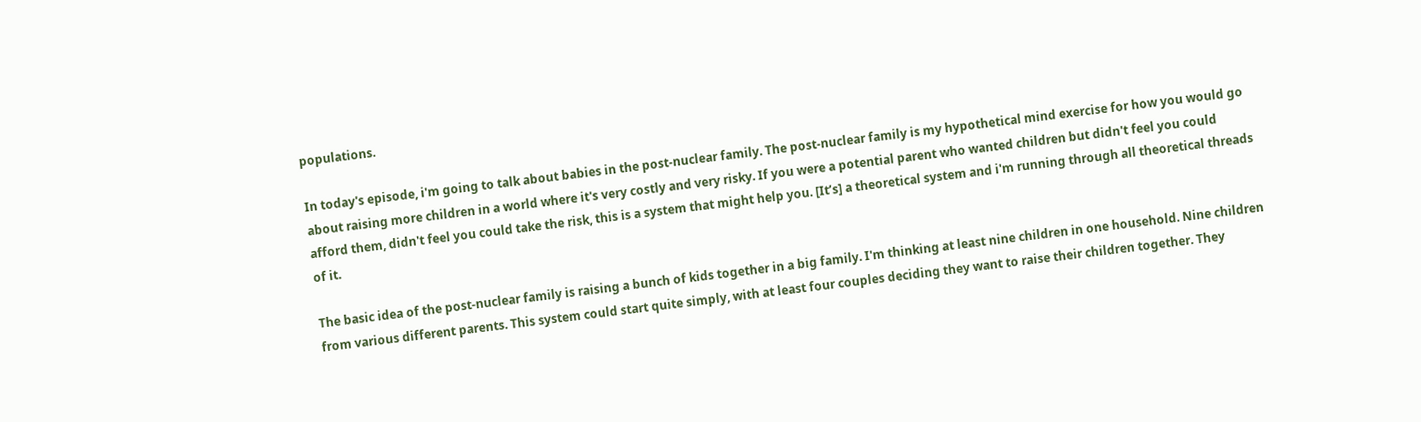populations.

In today's episode, i'm going to talk about babies in the post-nuclear family. The post-nuclear family is my hypothetical mind exercise for how you would go about raising more children in a world where it's very costly and very risky. If you were a potential parent who wanted children but didn't feel you could afford them, didn't feel you could take the risk, this is a system that might help you. [It’s] a theoretical system and i'm running through all theoretical threads of it.

The basic idea of the post-nuclear family is raising a bunch of kids together in a big family. I'm thinking at least nine children in one household. Nine children from various different parents. This system could start quite simply, with at least four couples deciding they want to raise their children together. They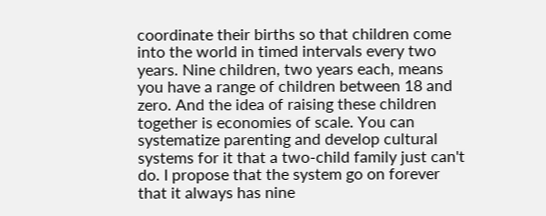coordinate their births so that children come into the world in timed intervals every two years. Nine children, two years each, means you have a range of children between 18 and zero. And the idea of raising these children together is economies of scale. You can systematize parenting and develop cultural systems for it that a two-child family just can't do. I propose that the system go on forever that it always has nine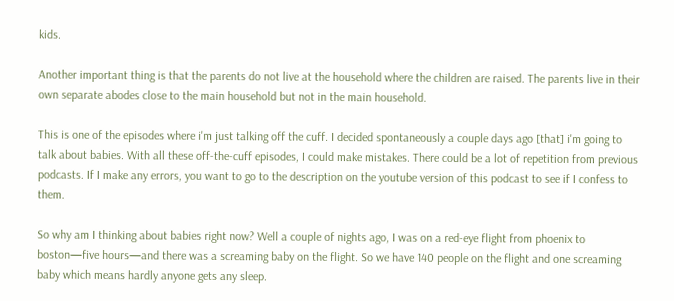kids.

Another important thing is that the parents do not live at the household where the children are raised. The parents live in their own separate abodes close to the main household but not in the main household.

This is one of the episodes where i'm just talking off the cuff. I decided spontaneously a couple days ago [that] i'm going to talk about babies. With all these off-the-cuff episodes, I could make mistakes. There could be a lot of repetition from previous podcasts. If I make any errors, you want to go to the description on the youtube version of this podcast to see if I confess to them.

So why am I thinking about babies right now? Well a couple of nights ago, I was on a red-eye flight from phoenix to boston—five hours—and there was a screaming baby on the flight. So we have 140 people on the flight and one screaming baby which means hardly anyone gets any sleep.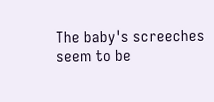The baby's screeches seem to be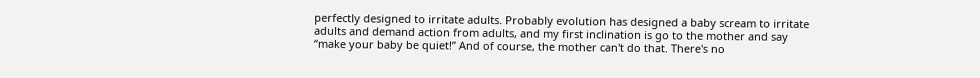perfectly designed to irritate adults. Probably evolution has designed a baby scream to irritate adults and demand action from adults, and my first inclination is go to the mother and say “make your baby be quiet!” And of course, the mother can't do that. There's no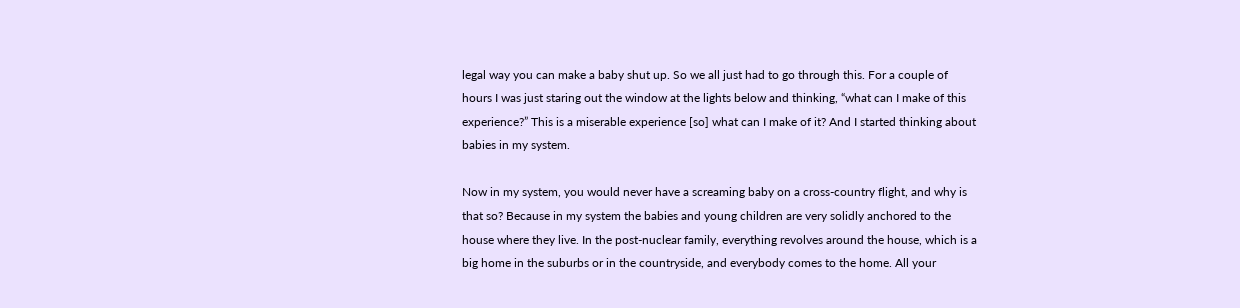legal way you can make a baby shut up. So we all just had to go through this. For a couple of hours I was just staring out the window at the lights below and thinking, “what can I make of this experience?” This is a miserable experience [so] what can I make of it? And I started thinking about babies in my system.

Now in my system, you would never have a screaming baby on a cross-country flight, and why is that so? Because in my system the babies and young children are very solidly anchored to the house where they live. In the post-nuclear family, everything revolves around the house, which is a big home in the suburbs or in the countryside, and everybody comes to the home. All your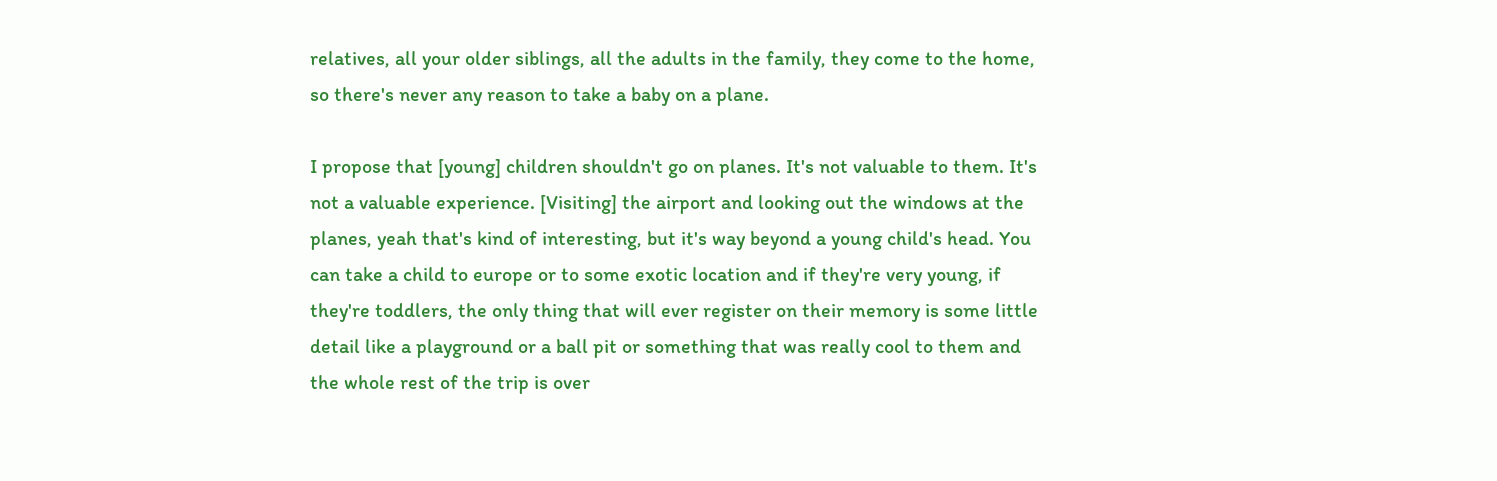relatives, all your older siblings, all the adults in the family, they come to the home, so there's never any reason to take a baby on a plane.

I propose that [young] children shouldn't go on planes. It's not valuable to them. It's not a valuable experience. [Visiting] the airport and looking out the windows at the planes, yeah that's kind of interesting, but it's way beyond a young child's head. You can take a child to europe or to some exotic location and if they're very young, if they're toddlers, the only thing that will ever register on their memory is some little detail like a playground or a ball pit or something that was really cool to them and the whole rest of the trip is over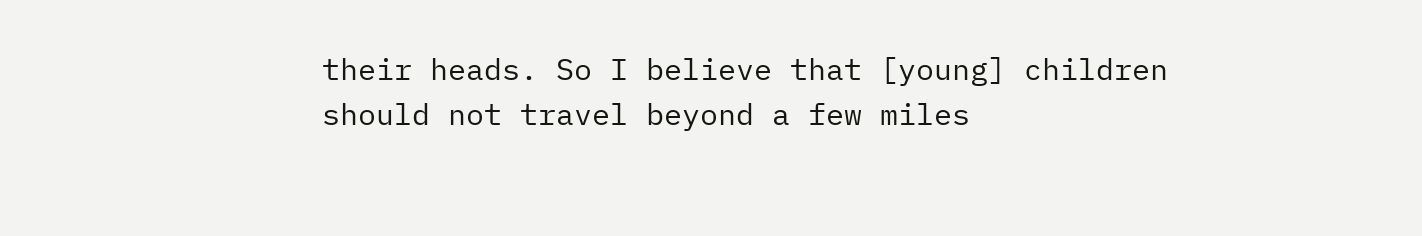their heads. So I believe that [young] children should not travel beyond a few miles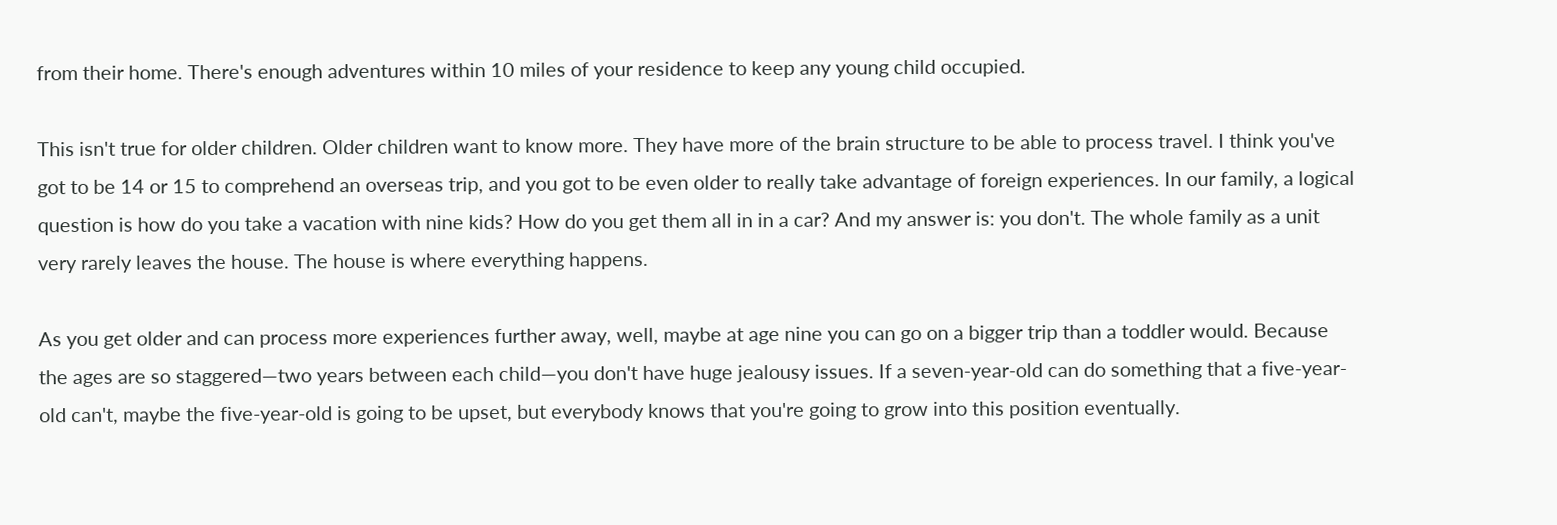from their home. There's enough adventures within 10 miles of your residence to keep any young child occupied.

This isn't true for older children. Older children want to know more. They have more of the brain structure to be able to process travel. I think you've got to be 14 or 15 to comprehend an overseas trip, and you got to be even older to really take advantage of foreign experiences. In our family, a logical question is how do you take a vacation with nine kids? How do you get them all in in a car? And my answer is: you don't. The whole family as a unit very rarely leaves the house. The house is where everything happens.

As you get older and can process more experiences further away, well, maybe at age nine you can go on a bigger trip than a toddler would. Because the ages are so staggered—two years between each child—you don't have huge jealousy issues. If a seven-year-old can do something that a five-year-old can't, maybe the five-year-old is going to be upset, but everybody knows that you're going to grow into this position eventually.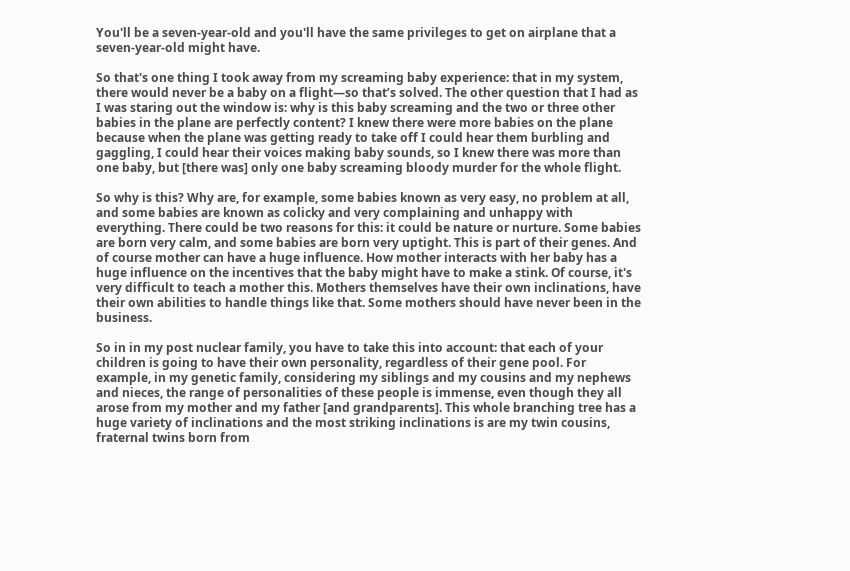You'll be a seven-year-old and you'll have the same privileges to get on airplane that a seven-year-old might have.

So that's one thing I took away from my screaming baby experience: that in my system, there would never be a baby on a flight—so that’s solved. The other question that I had as I was staring out the window is: why is this baby screaming and the two or three other babies in the plane are perfectly content? I knew there were more babies on the plane because when the plane was getting ready to take off I could hear them burbling and gaggling, I could hear their voices making baby sounds, so I knew there was more than one baby, but [there was] only one baby screaming bloody murder for the whole flight.

So why is this? Why are, for example, some babies known as very easy, no problem at all, and some babies are known as colicky and very complaining and unhappy with everything. There could be two reasons for this: it could be nature or nurture. Some babies are born very calm, and some babies are born very uptight. This is part of their genes. And of course mother can have a huge influence. How mother interacts with her baby has a huge influence on the incentives that the baby might have to make a stink. Of course, it's very difficult to teach a mother this. Mothers themselves have their own inclinations, have their own abilities to handle things like that. Some mothers should have never been in the business.

So in in my post nuclear family, you have to take this into account: that each of your children is going to have their own personality, regardless of their gene pool. For example, in my genetic family, considering my siblings and my cousins and my nephews and nieces, the range of personalities of these people is immense, even though they all arose from my mother and my father [and grandparents]. This whole branching tree has a huge variety of inclinations and the most striking inclinations is are my twin cousins, fraternal twins born from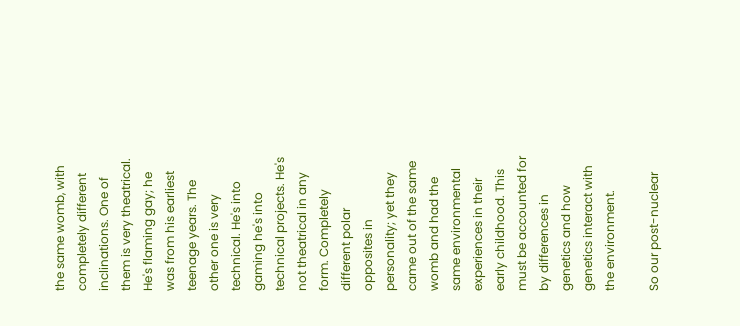the same womb, with completely different inclinations. One of them is very theatrical. He's flaming gay; he was from his earliest teenage years. The other one is very technical. He's into gaming he's into technical projects. He's not theatrical in any form. Completely different polar opposites in personality; yet they came out of the same womb and had the same environmental experiences in their early childhood. This must be accounted for by differences in genetics and how genetics interact with the environment.

So our post-nuclear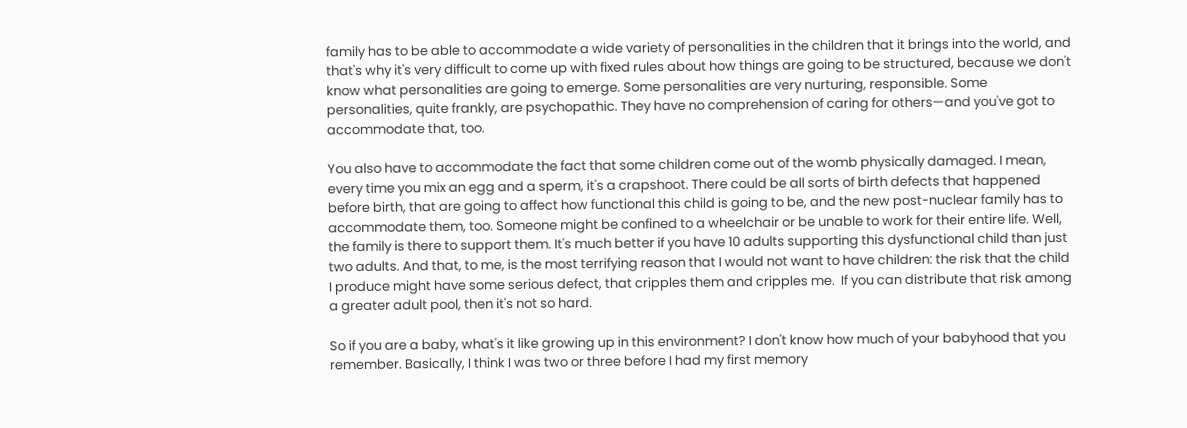family has to be able to accommodate a wide variety of personalities in the children that it brings into the world, and that's why it's very difficult to come up with fixed rules about how things are going to be structured, because we don't know what personalities are going to emerge. Some personalities are very nurturing, responsible. Some personalities, quite frankly, are psychopathic. They have no comprehension of caring for others—and you've got to accommodate that, too.

You also have to accommodate the fact that some children come out of the womb physically damaged. I mean, every time you mix an egg and a sperm, it's a crapshoot. There could be all sorts of birth defects that happened before birth, that are going to affect how functional this child is going to be, and the new post-nuclear family has to accommodate them, too. Someone might be confined to a wheelchair or be unable to work for their entire life. Well, the family is there to support them. It's much better if you have 10 adults supporting this dysfunctional child than just two adults. And that, to me, is the most terrifying reason that I would not want to have children: the risk that the child I produce might have some serious defect, that cripples them and cripples me.  If you can distribute that risk among a greater adult pool, then it's not so hard.

So if you are a baby, what's it like growing up in this environment? I don't know how much of your babyhood that you remember. Basically, I think I was two or three before I had my first memory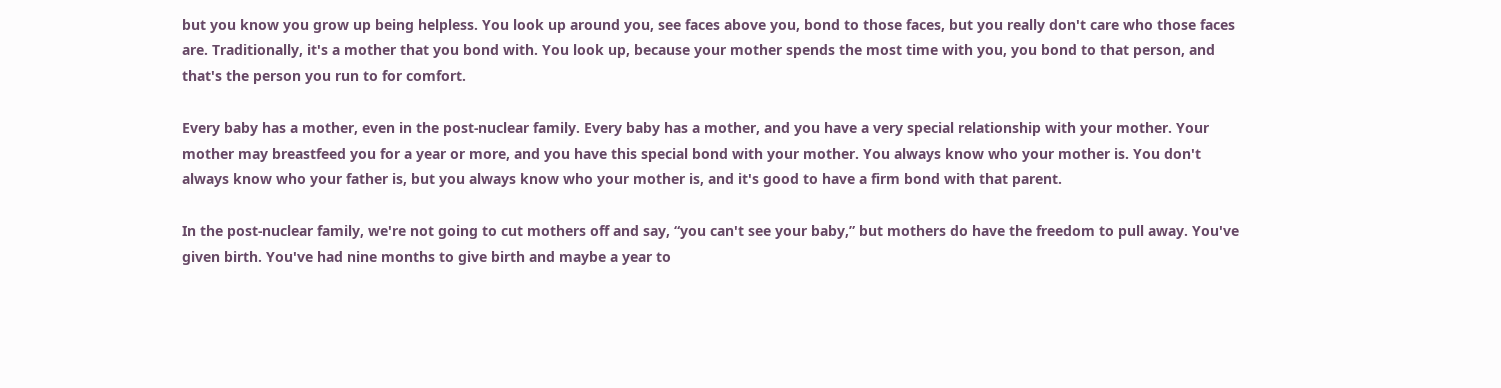but you know you grow up being helpless. You look up around you, see faces above you, bond to those faces, but you really don't care who those faces are. Traditionally, it's a mother that you bond with. You look up, because your mother spends the most time with you, you bond to that person, and that's the person you run to for comfort.

Every baby has a mother, even in the post-nuclear family. Every baby has a mother, and you have a very special relationship with your mother. Your mother may breastfeed you for a year or more, and you have this special bond with your mother. You always know who your mother is. You don't always know who your father is, but you always know who your mother is, and it's good to have a firm bond with that parent.

In the post-nuclear family, we're not going to cut mothers off and say, “you can't see your baby,” but mothers do have the freedom to pull away. You've given birth. You've had nine months to give birth and maybe a year to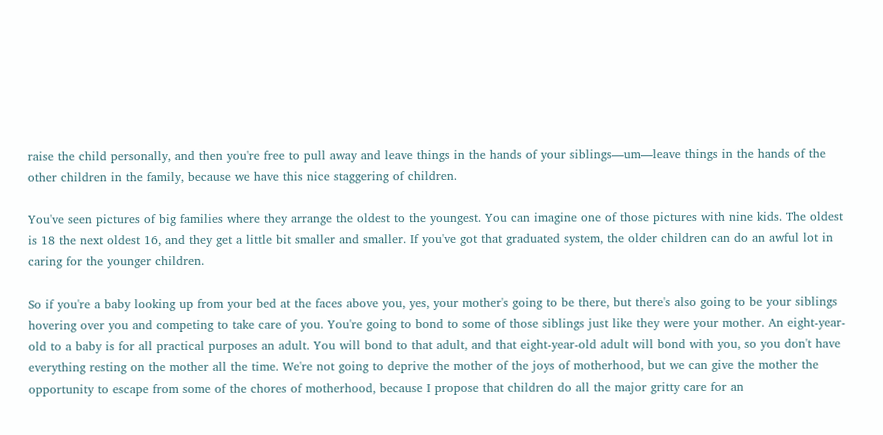raise the child personally, and then you're free to pull away and leave things in the hands of your siblings—um—leave things in the hands of the other children in the family, because we have this nice staggering of children.

You've seen pictures of big families where they arrange the oldest to the youngest. You can imagine one of those pictures with nine kids. The oldest is 18 the next oldest 16, and they get a little bit smaller and smaller. If you've got that graduated system, the older children can do an awful lot in caring for the younger children.

So if you're a baby looking up from your bed at the faces above you, yes, your mother's going to be there, but there's also going to be your siblings hovering over you and competing to take care of you. You're going to bond to some of those siblings just like they were your mother. An eight-year-old to a baby is for all practical purposes an adult. You will bond to that adult, and that eight-year-old adult will bond with you, so you don't have everything resting on the mother all the time. We're not going to deprive the mother of the joys of motherhood, but we can give the mother the opportunity to escape from some of the chores of motherhood, because I propose that children do all the major gritty care for an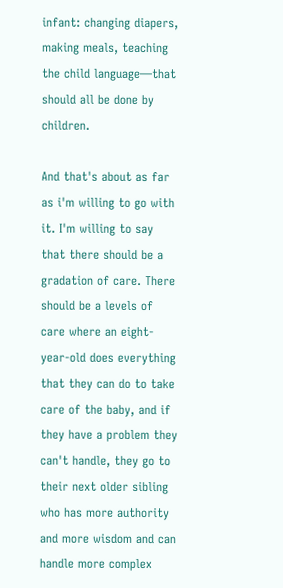infant: changing diapers, making meals, teaching the child language—that should all be done by children.

And that's about as far as i'm willing to go with it. I'm willing to say that there should be a gradation of care. There should be a levels of care where an eight-year-old does everything that they can do to take care of the baby, and if they have a problem they can't handle, they go to their next older sibling who has more authority and more wisdom and can handle more complex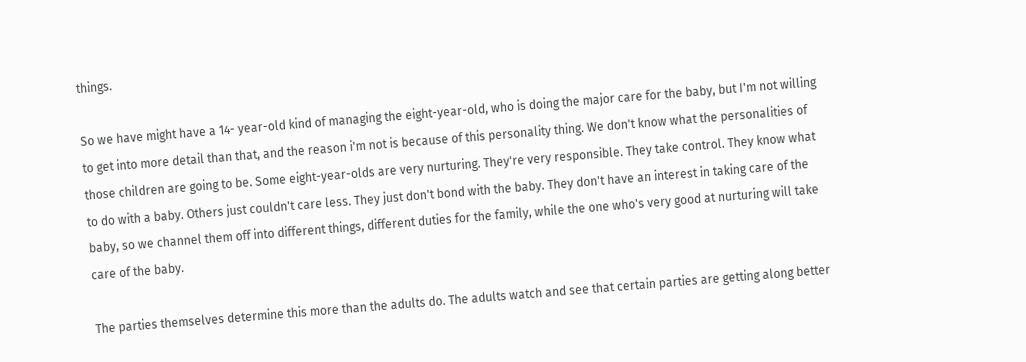things.

So we have might have a 14- year-old kind of managing the eight-year-old, who is doing the major care for the baby, but I'm not willing to get into more detail than that, and the reason i'm not is because of this personality thing. We don't know what the personalities of those children are going to be. Some eight-year-olds are very nurturing. They're very responsible. They take control. They know what to do with a baby. Others just couldn't care less. They just don't bond with the baby. They don't have an interest in taking care of the baby, so we channel them off into different things, different duties for the family, while the one who's very good at nurturing will take care of the baby.

The parties themselves determine this more than the adults do. The adults watch and see that certain parties are getting along better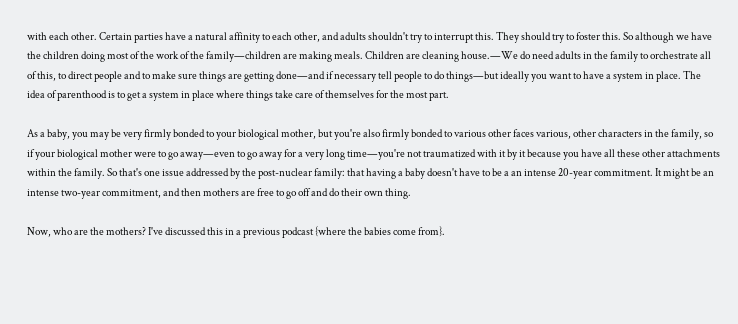with each other. Certain parties have a natural affinity to each other, and adults shouldn't try to interrupt this. They should try to foster this. So although we have the children doing most of the work of the family—children are making meals. Children are cleaning house.—We do need adults in the family to orchestrate all of this, to direct people and to make sure things are getting done—and if necessary tell people to do things—but ideally you want to have a system in place. The idea of parenthood is to get a system in place where things take care of themselves for the most part.

As a baby, you may be very firmly bonded to your biological mother, but you're also firmly bonded to various other faces various, other characters in the family, so if your biological mother were to go away—even to go away for a very long time—you're not traumatized with it by it because you have all these other attachments within the family. So that's one issue addressed by the post-nuclear family: that having a baby doesn't have to be a an intense 20-year commitment. It might be an intense two-year commitment, and then mothers are free to go off and do their own thing.

Now, who are the mothers? I've discussed this in a previous podcast {where the babies come from}.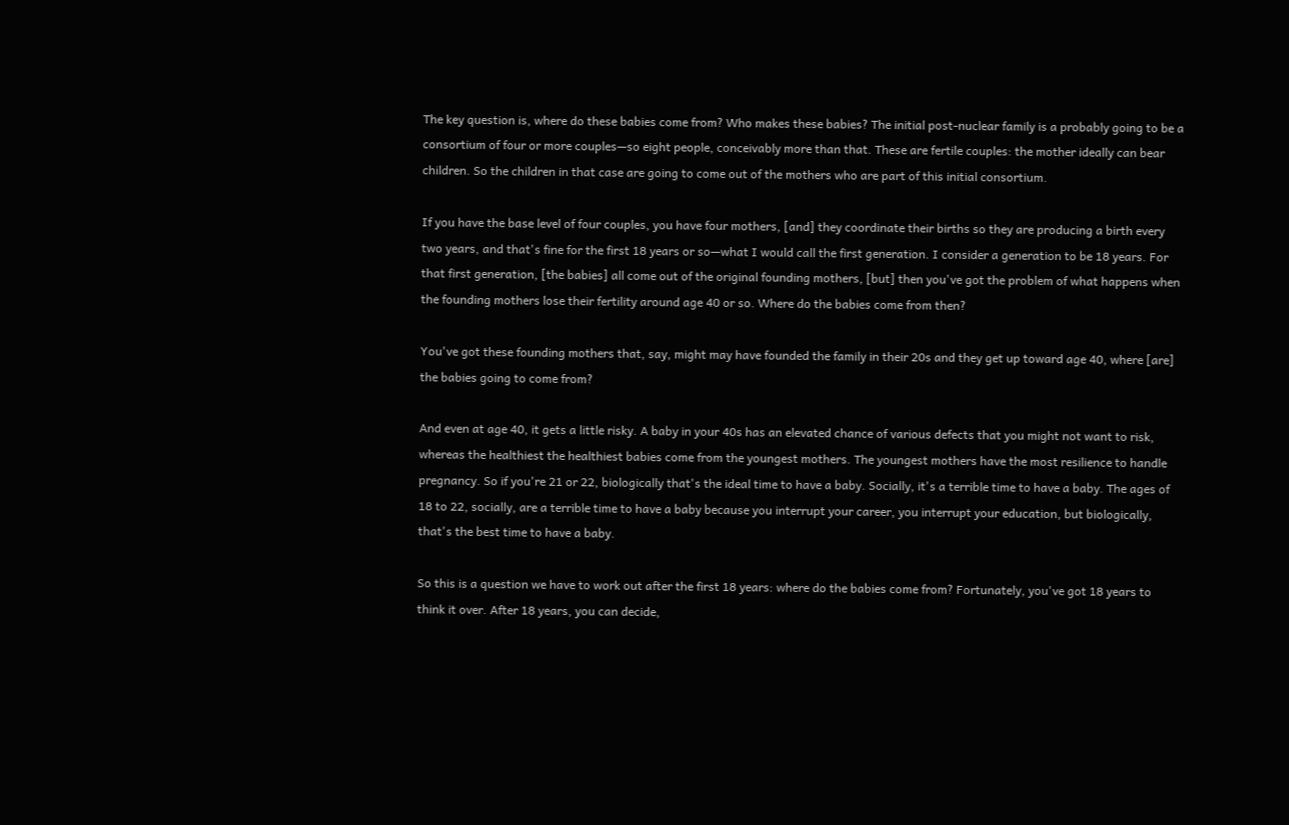The key question is, where do these babies come from? Who makes these babies? The initial post-nuclear family is a probably going to be a consortium of four or more couples—so eight people, conceivably more than that. These are fertile couples: the mother ideally can bear children. So the children in that case are going to come out of the mothers who are part of this initial consortium.

If you have the base level of four couples, you have four mothers, [and] they coordinate their births so they are producing a birth every two years, and that's fine for the first 18 years or so—what I would call the first generation. I consider a generation to be 18 years. For that first generation, [the babies] all come out of the original founding mothers, [but] then you've got the problem of what happens when the founding mothers lose their fertility around age 40 or so. Where do the babies come from then?

You've got these founding mothers that, say, might may have founded the family in their 20s and they get up toward age 40, where [are] the babies going to come from?

And even at age 40, it gets a little risky. A baby in your 40s has an elevated chance of various defects that you might not want to risk, whereas the healthiest the healthiest babies come from the youngest mothers. The youngest mothers have the most resilience to handle pregnancy. So if you're 21 or 22, biologically that's the ideal time to have a baby. Socially, it's a terrible time to have a baby. The ages of 18 to 22, socially, are a terrible time to have a baby because you interrupt your career, you interrupt your education, but biologically, that's the best time to have a baby.

So this is a question we have to work out after the first 18 years: where do the babies come from? Fortunately, you've got 18 years to think it over. After 18 years, you can decide,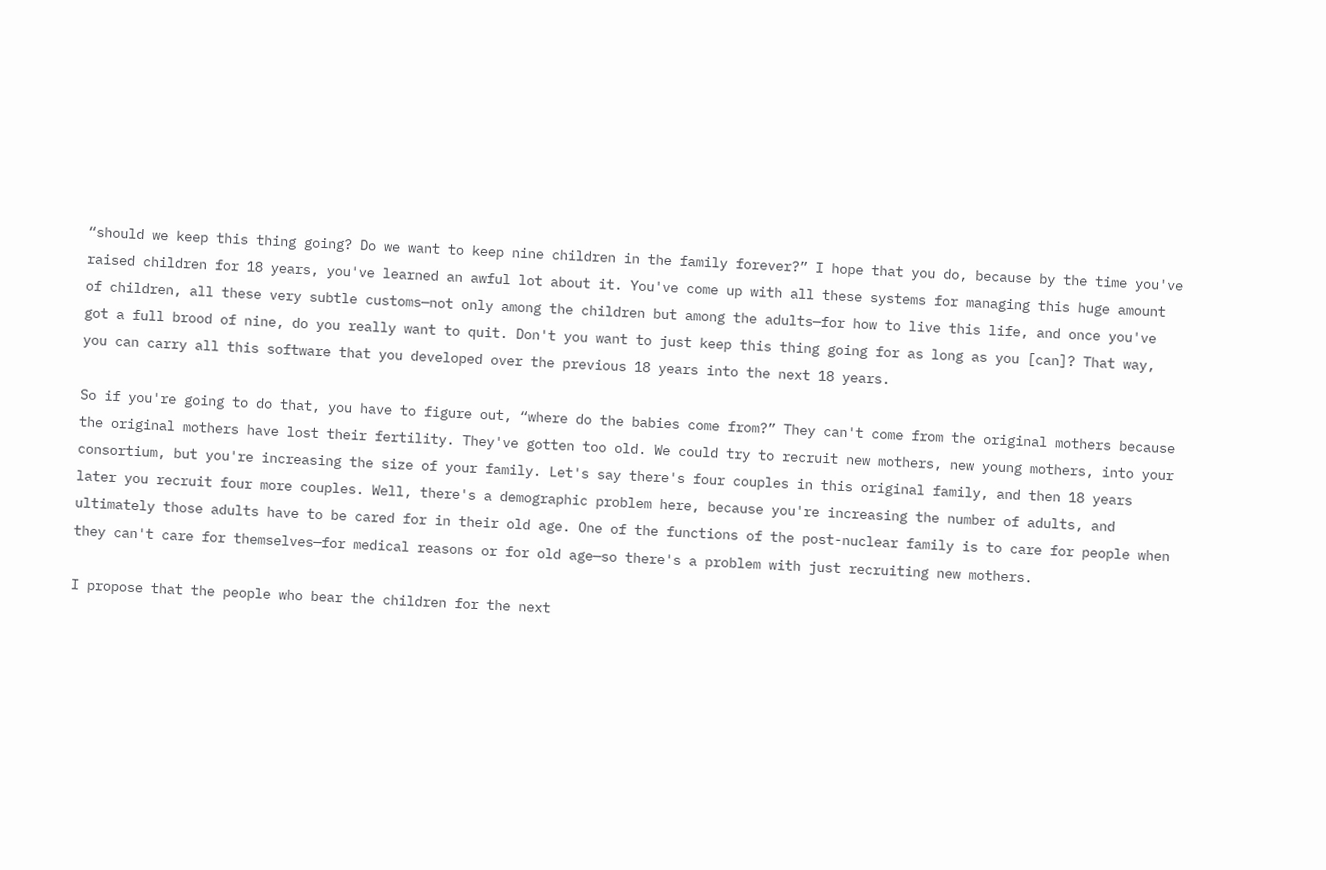“should we keep this thing going? Do we want to keep nine children in the family forever?” I hope that you do, because by the time you've raised children for 18 years, you've learned an awful lot about it. You've come up with all these systems for managing this huge amount of children, all these very subtle customs—not only among the children but among the adults—for how to live this life, and once you've got a full brood of nine, do you really want to quit. Don't you want to just keep this thing going for as long as you [can]? That way, you can carry all this software that you developed over the previous 18 years into the next 18 years.

So if you're going to do that, you have to figure out, “where do the babies come from?” They can't come from the original mothers because the original mothers have lost their fertility. They've gotten too old. We could try to recruit new mothers, new young mothers, into your consortium, but you're increasing the size of your family. Let's say there's four couples in this original family, and then 18 years later you recruit four more couples. Well, there's a demographic problem here, because you're increasing the number of adults, and ultimately those adults have to be cared for in their old age. One of the functions of the post-nuclear family is to care for people when they can't care for themselves—for medical reasons or for old age—so there's a problem with just recruiting new mothers.

I propose that the people who bear the children for the next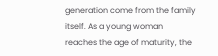generation come from the family itself. As a young woman reaches the age of maturity, the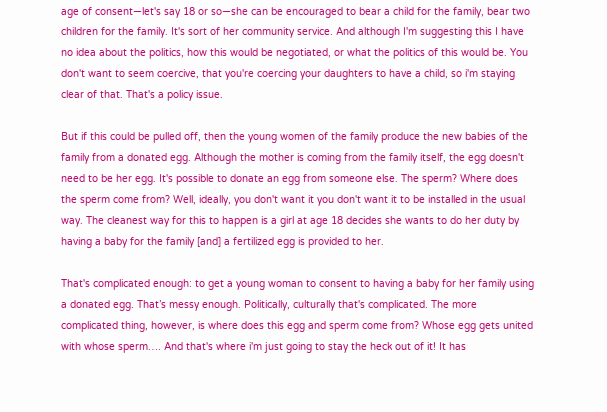age of consent—let's say 18 or so—she can be encouraged to bear a child for the family, bear two children for the family. It's sort of her community service. And although I'm suggesting this I have no idea about the politics, how this would be negotiated, or what the politics of this would be. You don't want to seem coercive, that you're coercing your daughters to have a child, so i'm staying clear of that. That's a policy issue.

But if this could be pulled off, then the young women of the family produce the new babies of the family from a donated egg. Although the mother is coming from the family itself, the egg doesn't need to be her egg. It's possible to donate an egg from someone else. The sperm? Where does the sperm come from? Well, ideally, you don't want it you don't want it to be installed in the usual way. The cleanest way for this to happen is a girl at age 18 decides she wants to do her duty by having a baby for the family [and] a fertilized egg is provided to her.

That's complicated enough: to get a young woman to consent to having a baby for her family using a donated egg. That’s messy enough. Politically, culturally that's complicated. The more complicated thing, however, is where does this egg and sperm come from? Whose egg gets united with whose sperm…. And that's where i'm just going to stay the heck out of it! It has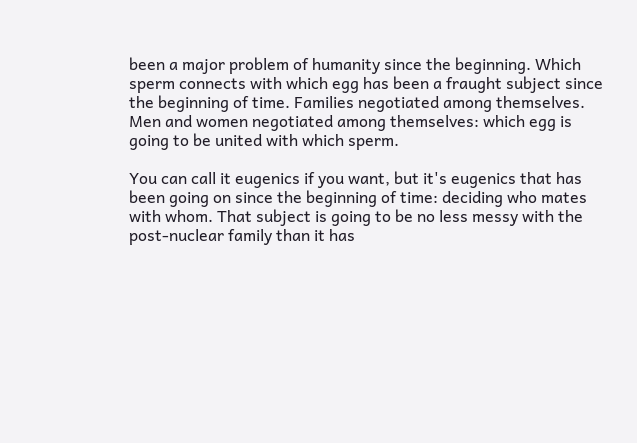been a major problem of humanity since the beginning. Which sperm connects with which egg has been a fraught subject since the beginning of time. Families negotiated among themselves. Men and women negotiated among themselves: which egg is going to be united with which sperm.

You can call it eugenics if you want, but it's eugenics that has been going on since the beginning of time: deciding who mates with whom. That subject is going to be no less messy with the post-nuclear family than it has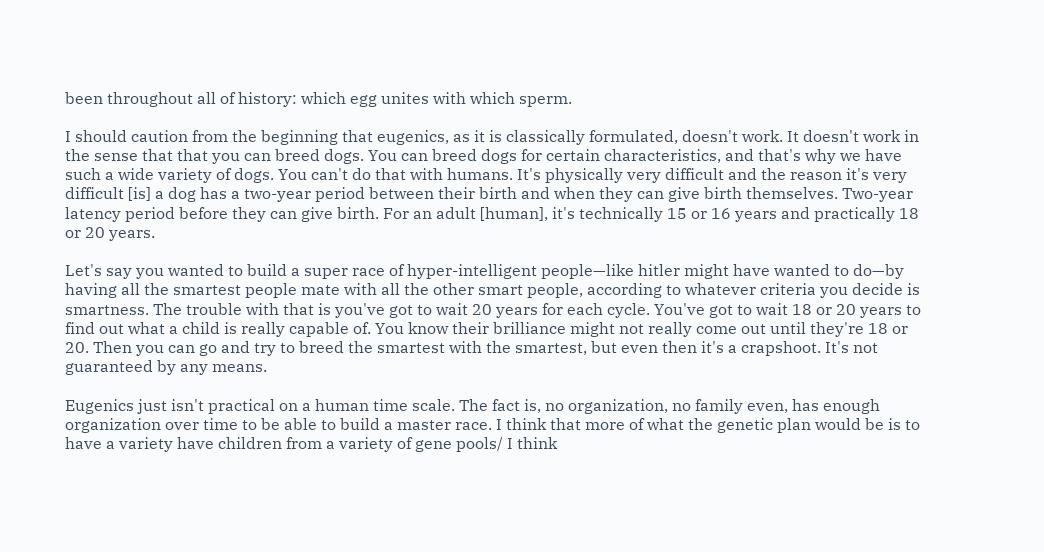been throughout all of history: which egg unites with which sperm.

I should caution from the beginning that eugenics, as it is classically formulated, doesn't work. It doesn't work in the sense that that you can breed dogs. You can breed dogs for certain characteristics, and that's why we have such a wide variety of dogs. You can't do that with humans. It's physically very difficult and the reason it's very difficult [is] a dog has a two-year period between their birth and when they can give birth themselves. Two-year latency period before they can give birth. For an adult [human], it's technically 15 or 16 years and practically 18 or 20 years.

Let's say you wanted to build a super race of hyper-intelligent people—like hitler might have wanted to do—by having all the smartest people mate with all the other smart people, according to whatever criteria you decide is smartness. The trouble with that is you've got to wait 20 years for each cycle. You've got to wait 18 or 20 years to find out what a child is really capable of. You know their brilliance might not really come out until they're 18 or 20. Then you can go and try to breed the smartest with the smartest, but even then it's a crapshoot. It's not guaranteed by any means.

Eugenics just isn't practical on a human time scale. The fact is, no organization, no family even, has enough organization over time to be able to build a master race. I think that more of what the genetic plan would be is to have a variety have children from a variety of gene pools/ I think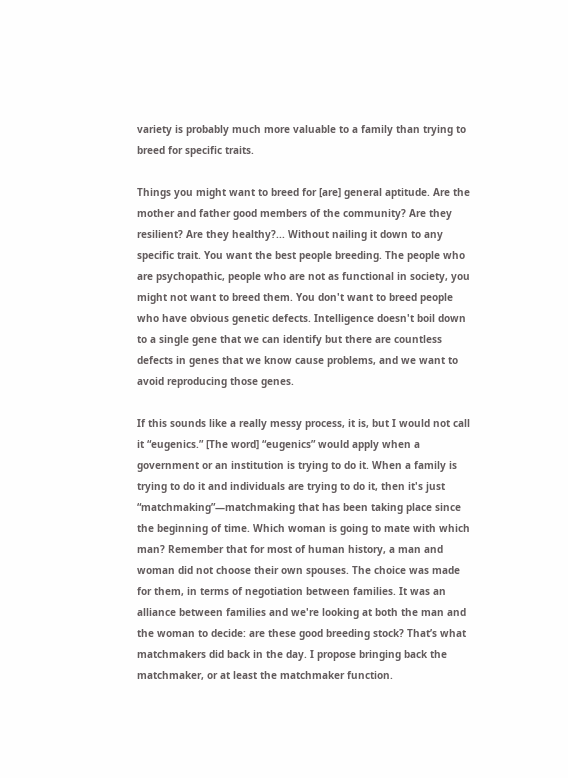variety is probably much more valuable to a family than trying to breed for specific traits.

Things you might want to breed for [are] general aptitude. Are the mother and father good members of the community? Are they resilient? Are they healthy?... Without nailing it down to any specific trait. You want the best people breeding. The people who are psychopathic, people who are not as functional in society, you might not want to breed them. You don't want to breed people who have obvious genetic defects. Intelligence doesn't boil down to a single gene that we can identify but there are countless defects in genes that we know cause problems, and we want to avoid reproducing those genes.

If this sounds like a really messy process, it is, but I would not call it “eugenics.” [The word] “eugenics” would apply when a government or an institution is trying to do it. When a family is trying to do it and individuals are trying to do it, then it's just “matchmaking”—matchmaking that has been taking place since the beginning of time. Which woman is going to mate with which man? Remember that for most of human history, a man and woman did not choose their own spouses. The choice was made for them, in terms of negotiation between families. It was an alliance between families and we're looking at both the man and the woman to decide: are these good breeding stock? That’s what matchmakers did back in the day. I propose bringing back the matchmaker, or at least the matchmaker function.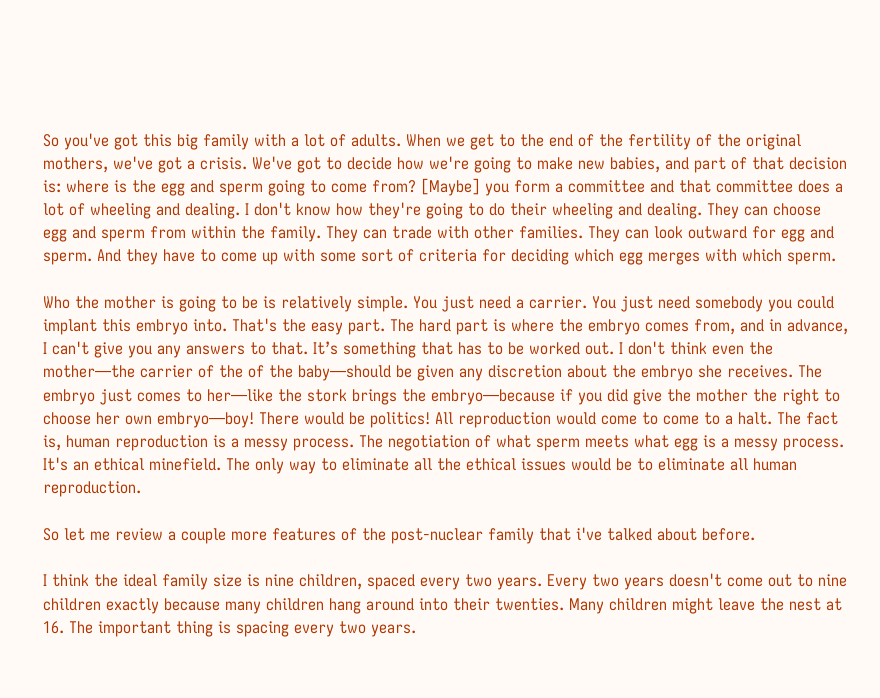So you've got this big family with a lot of adults. When we get to the end of the fertility of the original mothers, we've got a crisis. We've got to decide how we're going to make new babies, and part of that decision is: where is the egg and sperm going to come from? [Maybe] you form a committee and that committee does a lot of wheeling and dealing. I don't know how they're going to do their wheeling and dealing. They can choose egg and sperm from within the family. They can trade with other families. They can look outward for egg and sperm. And they have to come up with some sort of criteria for deciding which egg merges with which sperm.

Who the mother is going to be is relatively simple. You just need a carrier. You just need somebody you could implant this embryo into. That's the easy part. The hard part is where the embryo comes from, and in advance, I can't give you any answers to that. It’s something that has to be worked out. I don't think even the mother—the carrier of the of the baby—should be given any discretion about the embryo she receives. The embryo just comes to her—like the stork brings the embryo—because if you did give the mother the right to choose her own embryo—boy! There would be politics! All reproduction would come to come to a halt. The fact is, human reproduction is a messy process. The negotiation of what sperm meets what egg is a messy process. It's an ethical minefield. The only way to eliminate all the ethical issues would be to eliminate all human reproduction.

So let me review a couple more features of the post-nuclear family that i've talked about before.

I think the ideal family size is nine children, spaced every two years. Every two years doesn't come out to nine children exactly because many children hang around into their twenties. Many children might leave the nest at 16. The important thing is spacing every two years.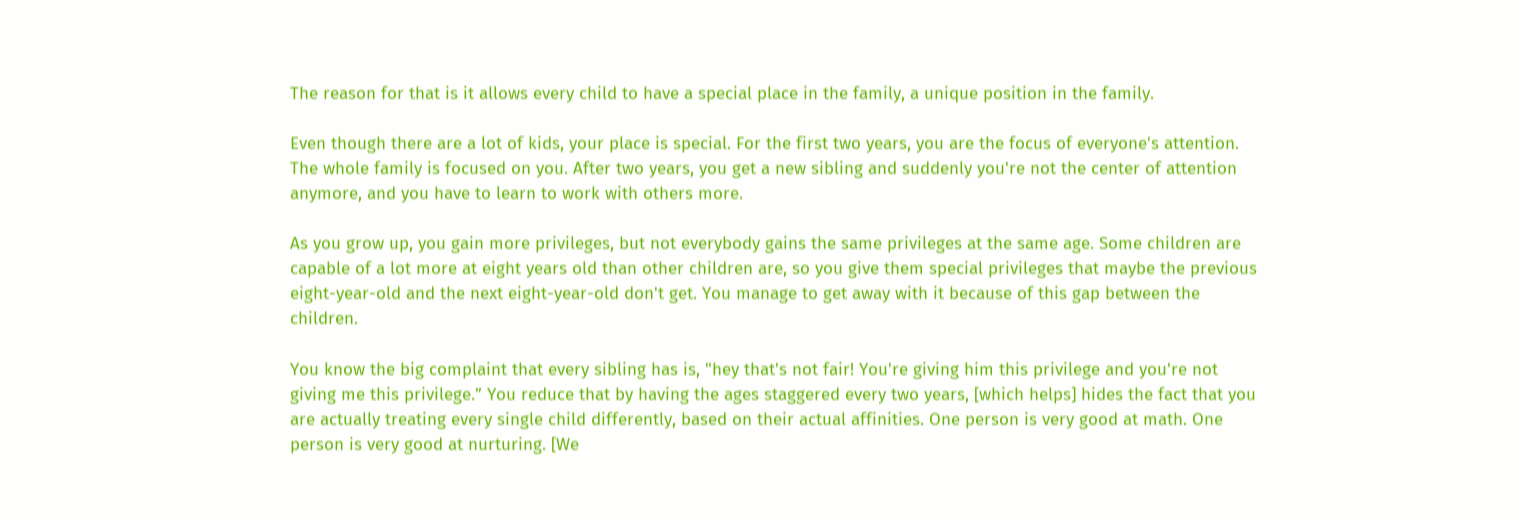The reason for that is it allows every child to have a special place in the family, a unique position in the family.

Even though there are a lot of kids, your place is special. For the first two years, you are the focus of everyone's attention. The whole family is focused on you. After two years, you get a new sibling and suddenly you're not the center of attention anymore, and you have to learn to work with others more.

As you grow up, you gain more privileges, but not everybody gains the same privileges at the same age. Some children are capable of a lot more at eight years old than other children are, so you give them special privileges that maybe the previous eight-year-old and the next eight-year-old don't get. You manage to get away with it because of this gap between the children.

You know the big complaint that every sibling has is, "hey that's not fair! You're giving him this privilege and you're not giving me this privilege.” You reduce that by having the ages staggered every two years, [which helps] hides the fact that you are actually treating every single child differently, based on their actual affinities. One person is very good at math. One person is very good at nurturing. [We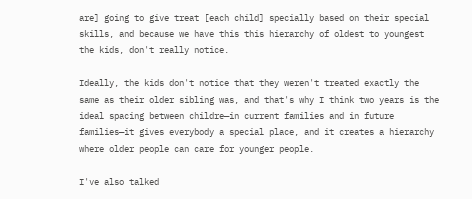are] going to give treat [each child] specially based on their special skills, and because we have this this hierarchy of oldest to youngest the kids, don't really notice.

Ideally, the kids don't notice that they weren't treated exactly the same as their older sibling was, and that's why I think two years is the ideal spacing between childre—in current families and in future families—it gives everybody a special place, and it creates a hierarchy where older people can care for younger people.

I've also talked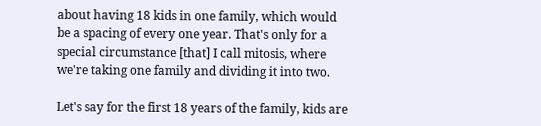about having 18 kids in one family, which would be a spacing of every one year. That's only for a special circumstance [that] I call mitosis, where we're taking one family and dividing it into two.

Let's say for the first 18 years of the family, kids are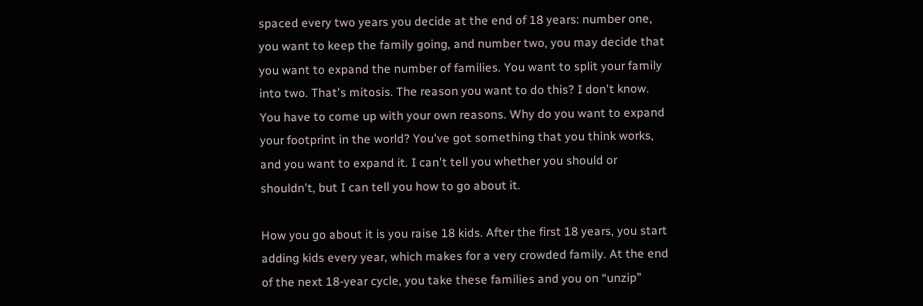spaced every two years you decide at the end of 18 years: number one, you want to keep the family going, and number two, you may decide that you want to expand the number of families. You want to split your family into two. That's mitosis. The reason you want to do this? I don't know. You have to come up with your own reasons. Why do you want to expand your footprint in the world? You've got something that you think works, and you want to expand it. I can't tell you whether you should or shouldn't, but I can tell you how to go about it.

How you go about it is you raise 18 kids. After the first 18 years, you start adding kids every year, which makes for a very crowded family. At the end of the next 18-year cycle, you take these families and you on “unzip”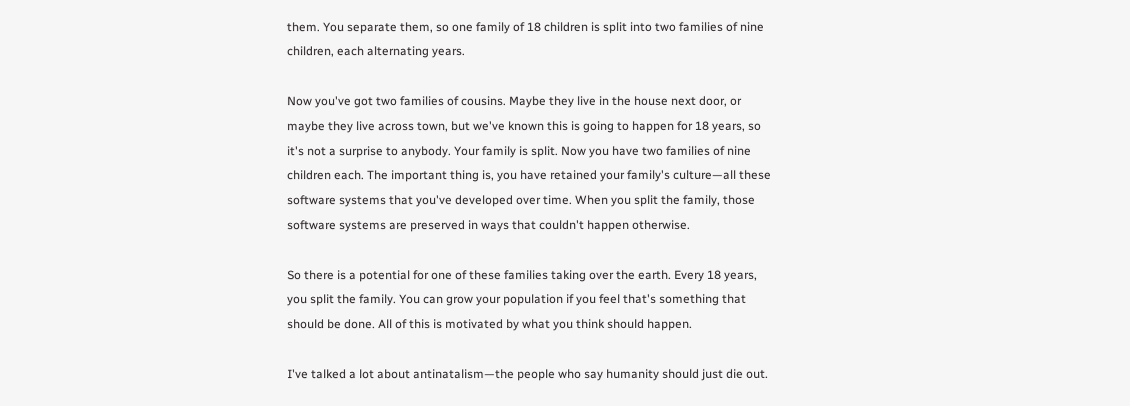them. You separate them, so one family of 18 children is split into two families of nine children, each alternating years.

Now you've got two families of cousins. Maybe they live in the house next door, or maybe they live across town, but we've known this is going to happen for 18 years, so it's not a surprise to anybody. Your family is split. Now you have two families of nine children each. The important thing is, you have retained your family's culture—all these software systems that you've developed over time. When you split the family, those software systems are preserved in ways that couldn't happen otherwise.

So there is a potential for one of these families taking over the earth. Every 18 years, you split the family. You can grow your population if you feel that's something that should be done. All of this is motivated by what you think should happen.

I've talked a lot about antinatalism—the people who say humanity should just die out.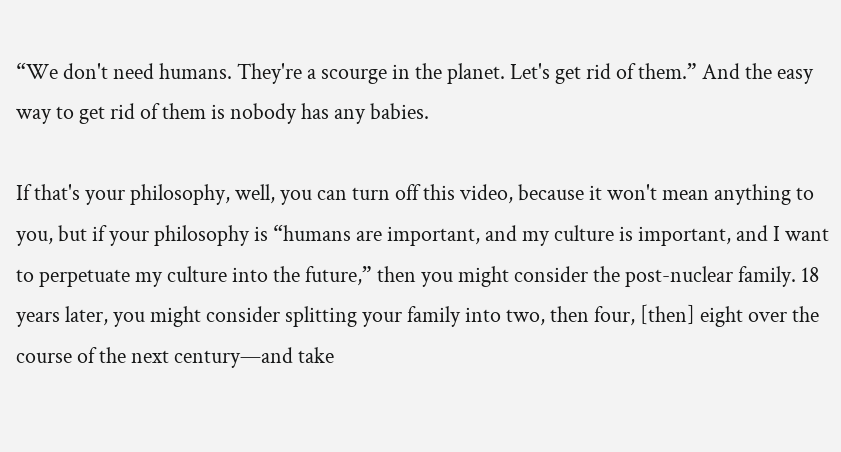“We don't need humans. They're a scourge in the planet. Let's get rid of them.” And the easy way to get rid of them is nobody has any babies.

If that's your philosophy, well, you can turn off this video, because it won't mean anything to you, but if your philosophy is “humans are important, and my culture is important, and I want to perpetuate my culture into the future,” then you might consider the post-nuclear family. 18 years later, you might consider splitting your family into two, then four, [then] eight over the course of the next century—and take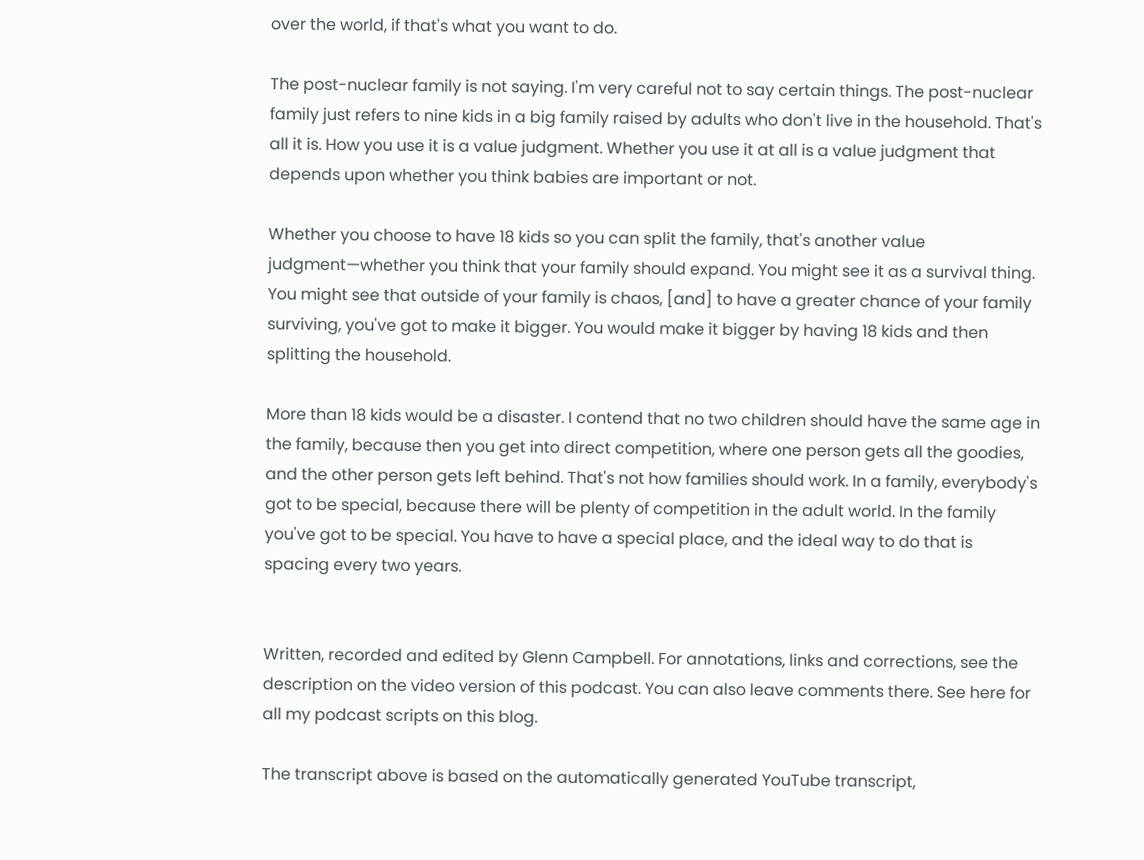over the world, if that's what you want to do.

The post-nuclear family is not saying. I'm very careful not to say certain things. The post-nuclear family just refers to nine kids in a big family raised by adults who don't live in the household. That's all it is. How you use it is a value judgment. Whether you use it at all is a value judgment that depends upon whether you think babies are important or not.

Whether you choose to have 18 kids so you can split the family, that's another value judgment—whether you think that your family should expand. You might see it as a survival thing. You might see that outside of your family is chaos, [and] to have a greater chance of your family surviving, you've got to make it bigger. You would make it bigger by having 18 kids and then splitting the household.

More than 18 kids would be a disaster. I contend that no two children should have the same age in the family, because then you get into direct competition, where one person gets all the goodies, and the other person gets left behind. That's not how families should work. In a family, everybody's got to be special, because there will be plenty of competition in the adult world. In the family you've got to be special. You have to have a special place, and the ideal way to do that is spacing every two years.


Written, recorded and edited by Glenn Campbell. For annotations, links and corrections, see the description on the video version of this podcast. You can also leave comments there. See here for all my podcast scripts on this blog.

The transcript above is based on the automatically generated YouTube transcript,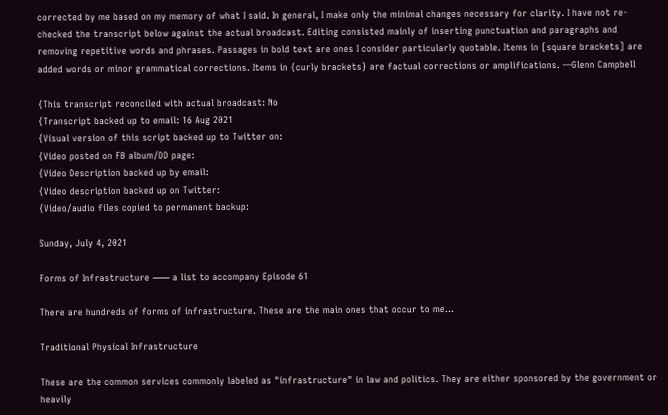corrected by me based on my memory of what I said. In general, I make only the minimal changes necessary for clarity. I have not re-checked the transcript below against the actual broadcast. Editing consisted mainly of inserting punctuation and paragraphs and removing repetitive words and phrases. Passages in bold text are ones I consider particularly quotable. Items in [square brackets] are added words or minor grammatical corrections. Items in {curly brackets} are factual corrections or amplifications. —Glenn Campbell

{This transcript reconciled with actual broadcast: No
{Transcript backed up to email: 16 Aug 2021
{Visual version of this script backed up to Twitter on:
{Video posted on FB album/DD page:
{Video Description backed up by email:
{Video description backed up on Twitter:
{Video/audio files copied to permanent backup:

Sunday, July 4, 2021

Forms of Infrastructure ⸺ a list to accompany Episode 61

There are hundreds of forms of infrastructure. These are the main ones that occur to me...

Traditional Physical Infrastructure

These are the common services commonly labeled as "infrastructure" in law and politics. They are either sponsored by the government or heavily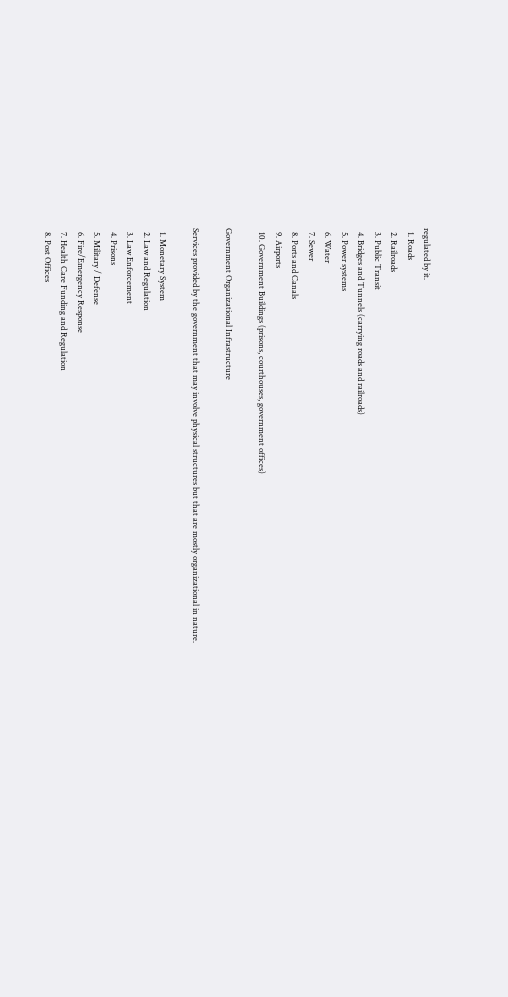regulated by it.
  1. Roads
  2. Railroads
  3. Public Transit
  4. Bridges and Tunnels (carrying roads and railroads)
  5. Power systems
  6. Water
  7. Sewer
  8. Ports and Canals
  9. Airports
  10. Government Buildings (prisons, courthouses, government offices)

Government Organizational Infrastructure

Services provided by the government that may involve physical structures but that are mostly organizational in nature.

  1. Monetary System
  2. Law and Regulation
  3. Law Enforcement
  4. Prisons
  5. Military / Defense
  6. Fire/Emergency Response
  7. Health Care Funding and Regulation
  8. Post Offices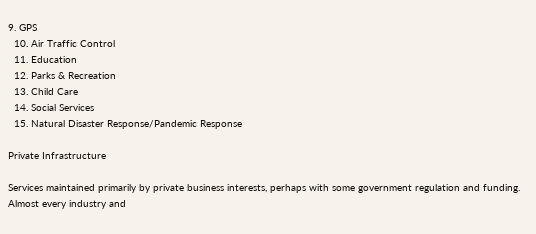9. GPS
  10. Air Traffic Control
  11. Education
  12. Parks & Recreation
  13. Child Care
  14. Social Services
  15. Natural Disaster Response/Pandemic Response

Private Infrastructure

Services maintained primarily by private business interests, perhaps with some government regulation and funding. Almost every industry and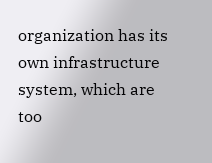organization has its own infrastructure system, which are too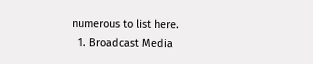numerous to list here.
  1. Broadcast Media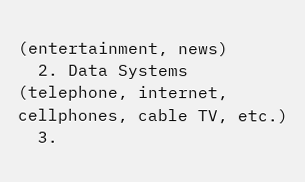(entertainment, news)
  2. Data Systems (telephone, internet, cellphones, cable TV, etc.)
  3.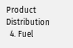Product Distribution
  4. Fuel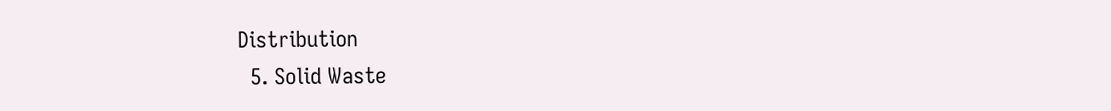Distribution
  5. Solid Waste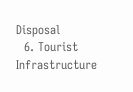Disposal
  6. Tourist Infrastructure